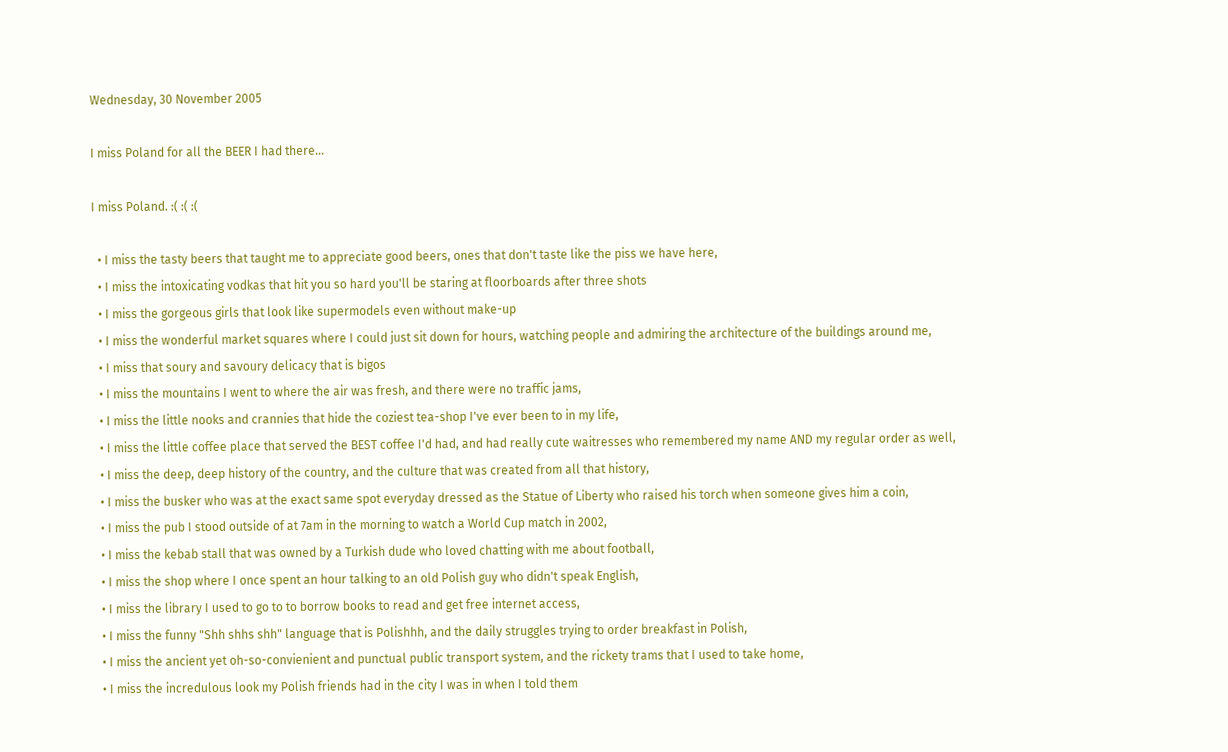Wednesday, 30 November 2005

I miss Poland for all the BEER I had there...

I miss Poland. :( :( :(

  • I miss the tasty beers that taught me to appreciate good beers, ones that don't taste like the piss we have here,
  • I miss the intoxicating vodkas that hit you so hard you'll be staring at floorboards after three shots
  • I miss the gorgeous girls that look like supermodels even without make-up
  • I miss the wonderful market squares where I could just sit down for hours, watching people and admiring the architecture of the buildings around me,
  • I miss that soury and savoury delicacy that is bigos
  • I miss the mountains I went to where the air was fresh, and there were no traffic jams,
  • I miss the little nooks and crannies that hide the coziest tea-shop I've ever been to in my life,
  • I miss the little coffee place that served the BEST coffee I'd had, and had really cute waitresses who remembered my name AND my regular order as well,
  • I miss the deep, deep history of the country, and the culture that was created from all that history,
  • I miss the busker who was at the exact same spot everyday dressed as the Statue of Liberty who raised his torch when someone gives him a coin,
  • I miss the pub I stood outside of at 7am in the morning to watch a World Cup match in 2002,
  • I miss the kebab stall that was owned by a Turkish dude who loved chatting with me about football,
  • I miss the shop where I once spent an hour talking to an old Polish guy who didn't speak English,
  • I miss the library I used to go to to borrow books to read and get free internet access,
  • I miss the funny "Shh shhs shh" language that is Polishhh, and the daily struggles trying to order breakfast in Polish,
  • I miss the ancient yet oh-so-convienient and punctual public transport system, and the rickety trams that I used to take home,
  • I miss the incredulous look my Polish friends had in the city I was in when I told them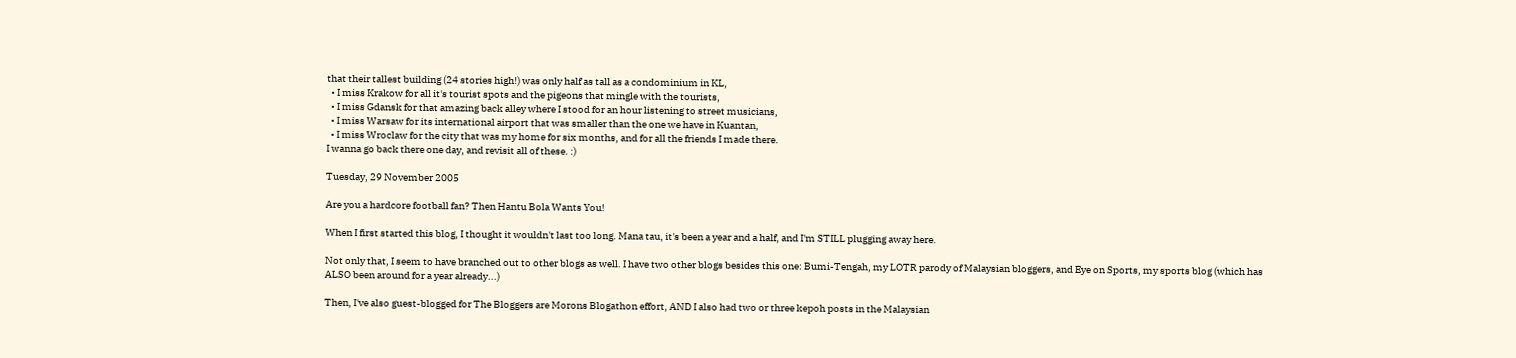that their tallest building (24 stories high!) was only half as tall as a condominium in KL,
  • I miss Krakow for all it's tourist spots and the pigeons that mingle with the tourists,
  • I miss Gdansk for that amazing back alley where I stood for an hour listening to street musicians,
  • I miss Warsaw for its international airport that was smaller than the one we have in Kuantan,
  • I miss Wroclaw for the city that was my home for six months, and for all the friends I made there.
I wanna go back there one day, and revisit all of these. :)

Tuesday, 29 November 2005

Are you a hardcore football fan? Then Hantu Bola Wants You!

When I first started this blog, I thought it wouldn't last too long. Mana tau, it's been a year and a half, and I'm STILL plugging away here.

Not only that, I seem to have branched out to other blogs as well. I have two other blogs besides this one: Bumi-Tengah, my LOTR parody of Malaysian bloggers, and Eye on Sports, my sports blog (which has ALSO been around for a year already...)

Then, I've also guest-blogged for The Bloggers are Morons Blogathon effort, AND I also had two or three kepoh posts in the Malaysian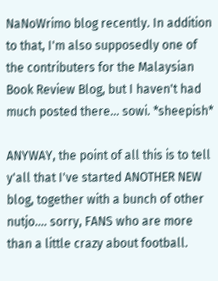NaNoWrimo blog recently. In addition to that, I'm also supposedly one of the contributers for the Malaysian Book Review Blog, but I haven't had much posted there... sowi. *sheepish*

ANYWAY, the point of all this is to tell y'all that I've started ANOTHER NEW blog, together with a bunch of other nutjo.... sorry, FANS who are more than a little crazy about football.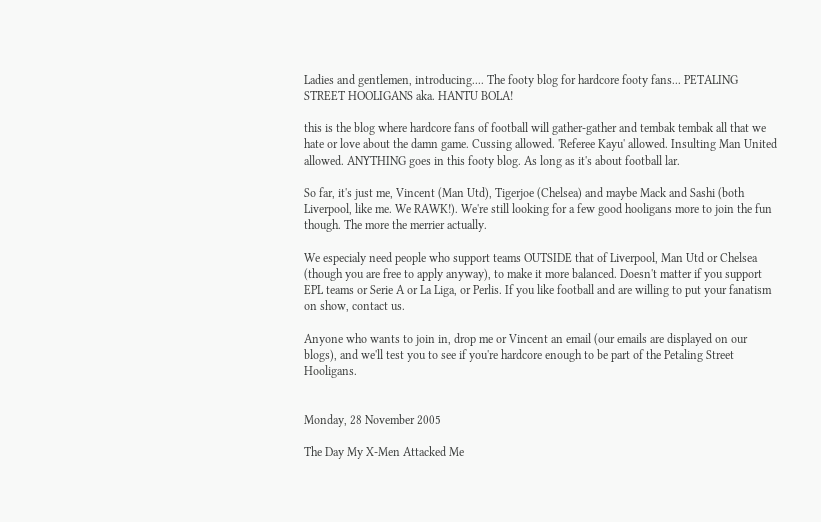Ladies and gentlemen, introducing.... The footy blog for hardcore footy fans... PETALING STREET HOOLIGANS aka. HANTU BOLA!

this is the blog where hardcore fans of football will gather-gather and tembak tembak all that we hate or love about the damn game. Cussing allowed. 'Referee Kayu' allowed. Insulting Man United allowed. ANYTHING goes in this footy blog. As long as it's about football lar.

So far, it's just me, Vincent (Man Utd), Tigerjoe (Chelsea) and maybe Mack and Sashi (both Liverpool, like me. We RAWK!). We're still looking for a few good hooligans more to join the fun though. The more the merrier actually.

We especialy need people who support teams OUTSIDE that of Liverpool, Man Utd or Chelsea (though you are free to apply anyway), to make it more balanced. Doesn't matter if you support EPL teams or Serie A or La Liga, or Perlis. If you like football and are willing to put your fanatism on show, contact us.

Anyone who wants to join in, drop me or Vincent an email (our emails are displayed on our blogs), and we'll test you to see if you're hardcore enough to be part of the Petaling Street Hooligans.


Monday, 28 November 2005

The Day My X-Men Attacked Me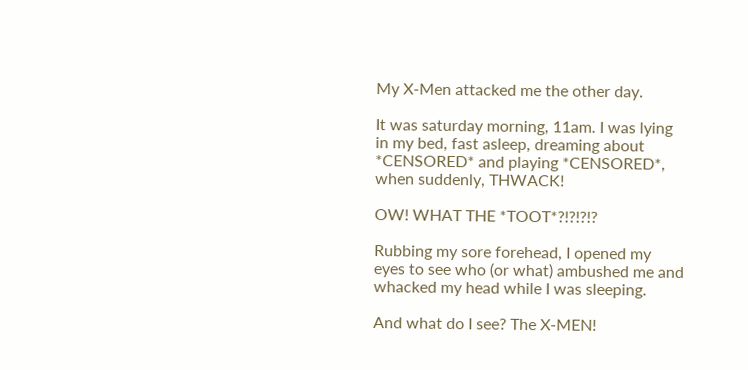My X-Men attacked me the other day.

It was saturday morning, 11am. I was lying in my bed, fast asleep, dreaming about *CENSORED* and playing *CENSORED*, when suddenly, THWACK!

OW! WHAT THE *TOOT*?!?!?!?

Rubbing my sore forehead, I opened my eyes to see who (or what) ambushed me and whacked my head while I was sleeping.

And what do I see? The X-MEN!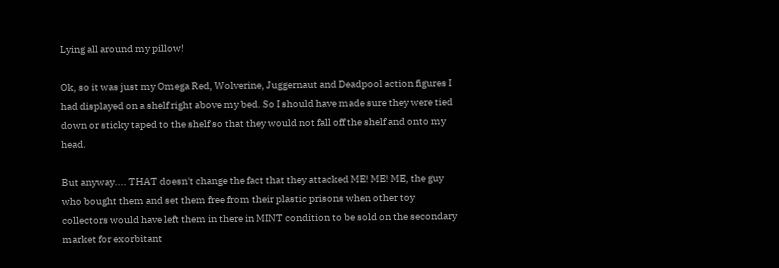Lying all around my pillow!

Ok, so it was just my Omega Red, Wolverine, Juggernaut and Deadpool action figures I had displayed on a shelf right above my bed. So I should have made sure they were tied down or sticky taped to the shelf so that they would not fall off the shelf and onto my head.

But anyway.... THAT doesn't change the fact that they attacked ME! ME! ME, the guy who bought them and set them free from their plastic prisons when other toy collectors would have left them in there in MINT condition to be sold on the secondary market for exorbitant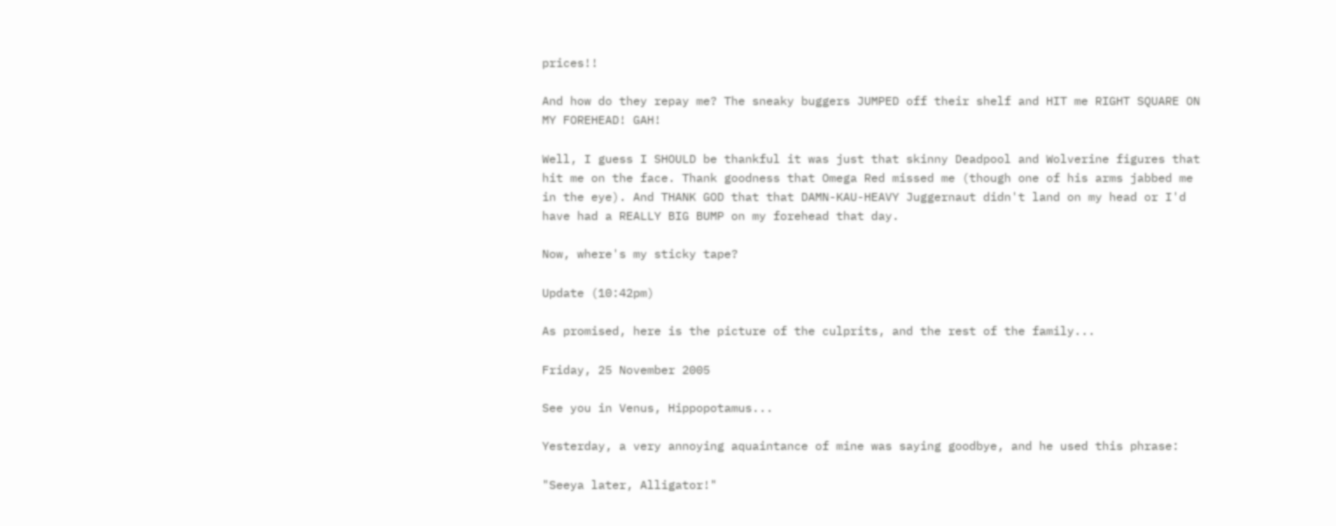prices!!

And how do they repay me? The sneaky buggers JUMPED off their shelf and HIT me RIGHT SQUARE ON MY FOREHEAD! GAH!

Well, I guess I SHOULD be thankful it was just that skinny Deadpool and Wolverine figures that hit me on the face. Thank goodness that Omega Red missed me (though one of his arms jabbed me in the eye). And THANK GOD that that DAMN-KAU-HEAVY Juggernaut didn't land on my head or I'd have had a REALLY BIG BUMP on my forehead that day.

Now, where's my sticky tape?

Update (10:42pm)

As promised, here is the picture of the culprits, and the rest of the family...

Friday, 25 November 2005

See you in Venus, Hippopotamus...

Yesterday, a very annoying aquaintance of mine was saying goodbye, and he used this phrase:

"Seeya later, Alligator!"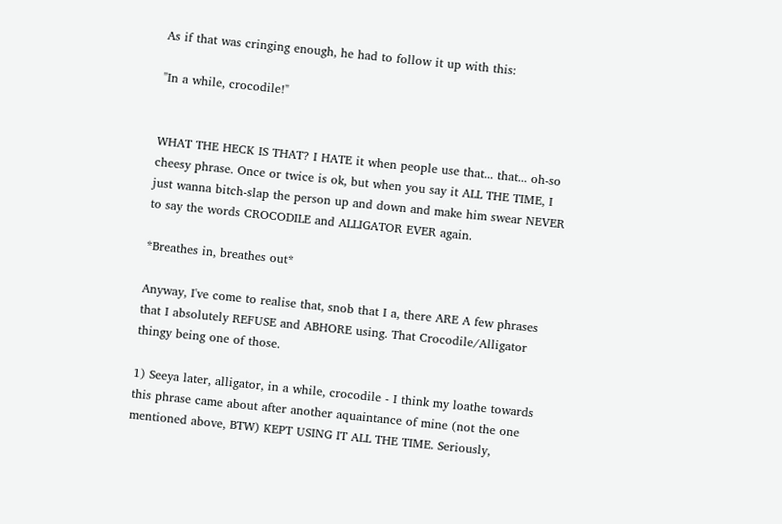As if that was cringing enough, he had to follow it up with this:

"In a while, crocodile!"


WHAT THE HECK IS THAT? I HATE it when people use that... that... oh-so cheesy phrase. Once or twice is ok, but when you say it ALL THE TIME, I just wanna bitch-slap the person up and down and make him swear NEVER to say the words CROCODILE and ALLIGATOR EVER again.

*Breathes in, breathes out*

Anyway, I've come to realise that, snob that I a, there ARE A few phrases that I absolutely REFUSE and ABHORE using. That Crocodile/Alligator thingy being one of those.

1) Seeya later, alligator, in a while, crocodile - I think my loathe towards this phrase came about after another aquaintance of mine (not the one mentioned above, BTW) KEPT USING IT ALL THE TIME. Seriously,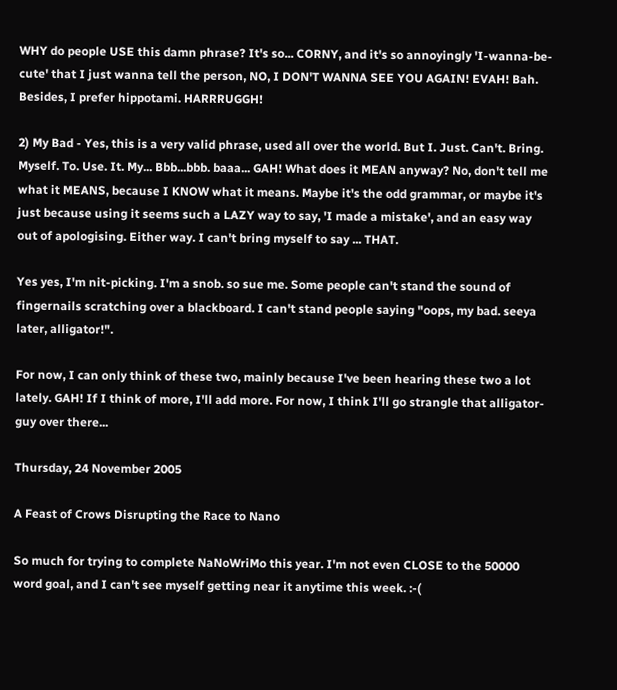WHY do people USE this damn phrase? It's so... CORNY, and it's so annoyingly 'I-wanna-be-cute' that I just wanna tell the person, NO, I DON'T WANNA SEE YOU AGAIN! EVAH! Bah. Besides, I prefer hippotami. HARRRUGGH!

2) My Bad - Yes, this is a very valid phrase, used all over the world. But I. Just. Can't. Bring. Myself. To. Use. It. My... Bbb...bbb. baaa... GAH! What does it MEAN anyway? No, don't tell me what it MEANS, because I KNOW what it means. Maybe it's the odd grammar, or maybe it's just because using it seems such a LAZY way to say, 'I made a mistake', and an easy way out of apologising. Either way. I can't bring myself to say ... THAT.

Yes yes, I'm nit-picking. I'm a snob. so sue me. Some people can't stand the sound of fingernails scratching over a blackboard. I can't stand people saying "oops, my bad. seeya later, alligator!".

For now, I can only think of these two, mainly because I've been hearing these two a lot lately. GAH! If I think of more, I'll add more. For now, I think I'll go strangle that alligator-guy over there...

Thursday, 24 November 2005

A Feast of Crows Disrupting the Race to Nano

So much for trying to complete NaNoWriMo this year. I'm not even CLOSE to the 50000 word goal, and I can't see myself getting near it anytime this week. :-(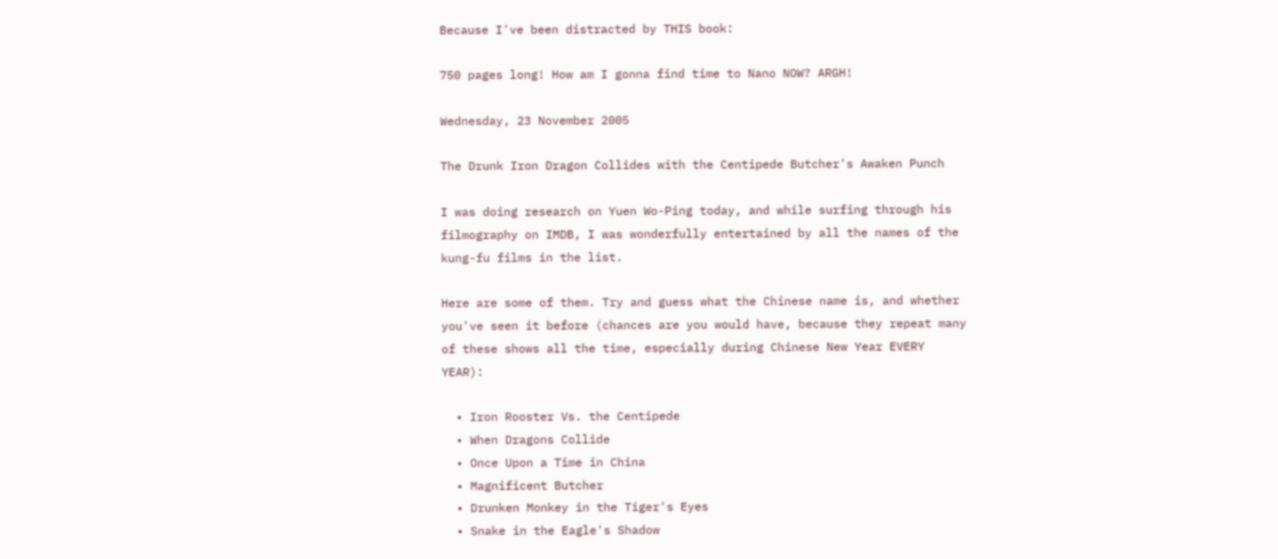Because I've been distracted by THIS book:

750 pages long! How am I gonna find time to Nano NOW? ARGH!

Wednesday, 23 November 2005

The Drunk Iron Dragon Collides with the Centipede Butcher's Awaken Punch

I was doing research on Yuen Wo-Ping today, and while surfing through his filmography on IMDB, I was wonderfully entertained by all the names of the kung-fu films in the list.

Here are some of them. Try and guess what the Chinese name is, and whether you've seen it before (chances are you would have, because they repeat many of these shows all the time, especially during Chinese New Year EVERY YEAR):

  • Iron Rooster Vs. the Centipede
  • When Dragons Collide
  • Once Upon a Time in China
  • Magnificent Butcher
  • Drunken Monkey in the Tiger's Eyes
  • Snake in the Eagle's Shadow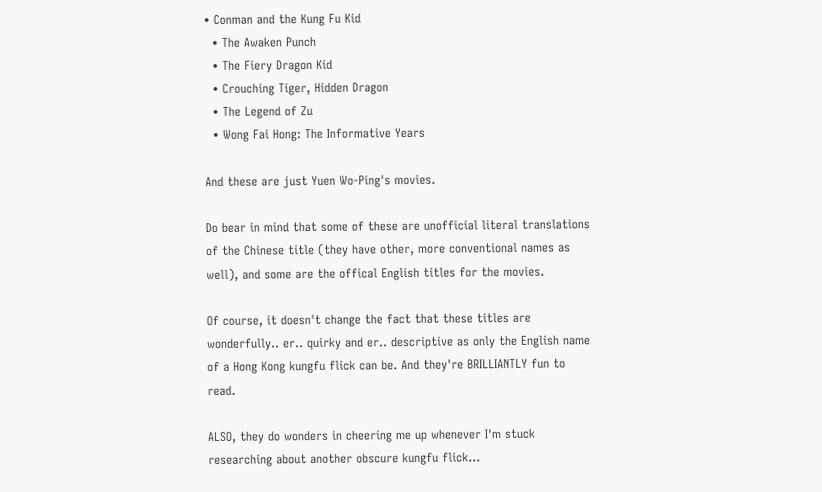• Conman and the Kung Fu Kid
  • The Awaken Punch
  • The Fiery Dragon Kid
  • Crouching Tiger, Hidden Dragon
  • The Legend of Zu
  • Wong Fai Hong: The Informative Years

And these are just Yuen Wo-Ping's movies.

Do bear in mind that some of these are unofficial literal translations of the Chinese title (they have other, more conventional names as well), and some are the offical English titles for the movies.

Of course, it doesn't change the fact that these titles are wonderfully.. er.. quirky and er.. descriptive as only the English name of a Hong Kong kungfu flick can be. And they're BRILLIANTLY fun to read.

ALSO, they do wonders in cheering me up whenever I'm stuck researching about another obscure kungfu flick...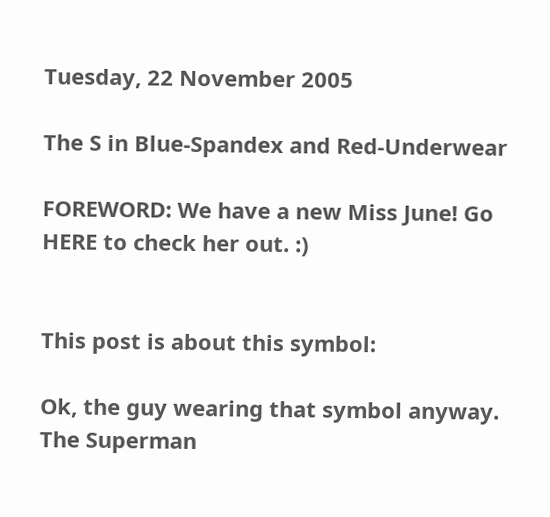Tuesday, 22 November 2005

The S in Blue-Spandex and Red-Underwear

FOREWORD: We have a new Miss June! Go HERE to check her out. :)


This post is about this symbol:

Ok, the guy wearing that symbol anyway. The Superman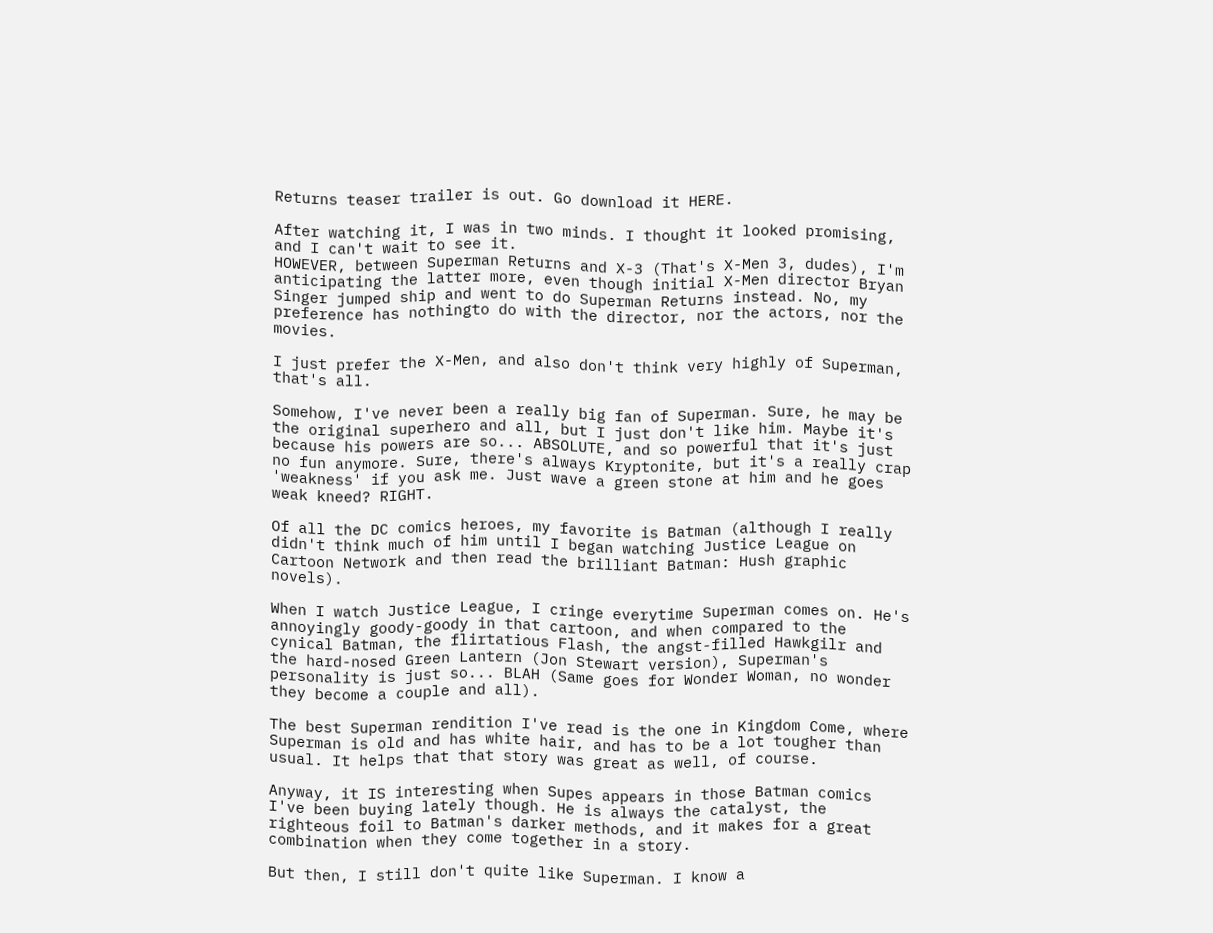Returns teaser trailer is out. Go download it HERE.

After watching it, I was in two minds. I thought it looked promising, and I can't wait to see it.
HOWEVER, between Superman Returns and X-3 (That's X-Men 3, dudes), I'm anticipating the latter more, even though initial X-Men director Bryan Singer jumped ship and went to do Superman Returns instead. No, my preference has nothingto do with the director, nor the actors, nor the movies.

I just prefer the X-Men, and also don't think very highly of Superman, that's all.

Somehow, I've never been a really big fan of Superman. Sure, he may be the original superhero and all, but I just don't like him. Maybe it's because his powers are so... ABSOLUTE, and so powerful that it's just no fun anymore. Sure, there's always Kryptonite, but it's a really crap 'weakness' if you ask me. Just wave a green stone at him and he goes weak kneed? RIGHT.

Of all the DC comics heroes, my favorite is Batman (although I really didn't think much of him until I began watching Justice League on Cartoon Network and then read the brilliant Batman: Hush graphic novels).

When I watch Justice League, I cringe everytime Superman comes on. He's annoyingly goody-goody in that cartoon, and when compared to the cynical Batman, the flirtatious Flash, the angst-filled Hawkgilr and the hard-nosed Green Lantern (Jon Stewart version), Superman's personality is just so... BLAH (Same goes for Wonder Woman, no wonder they become a couple and all).

The best Superman rendition I've read is the one in Kingdom Come, where Superman is old and has white hair, and has to be a lot tougher than usual. It helps that that story was great as well, of course.

Anyway, it IS interesting when Supes appears in those Batman comics I've been buying lately though. He is always the catalyst, the righteous foil to Batman's darker methods, and it makes for a great combination when they come together in a story.

But then, I still don't quite like Superman. I know a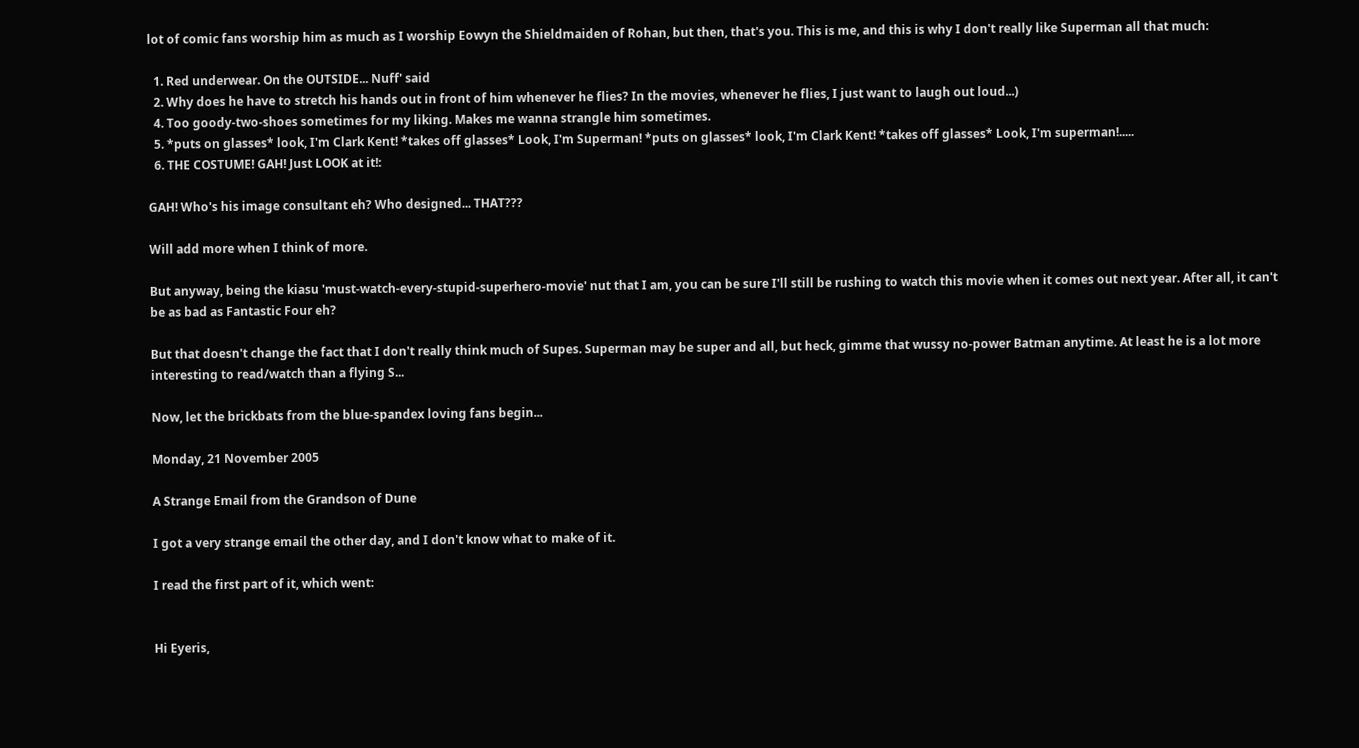lot of comic fans worship him as much as I worship Eowyn the Shieldmaiden of Rohan, but then, that's you. This is me, and this is why I don't really like Superman all that much:

  1. Red underwear. On the OUTSIDE... Nuff' said
  2. Why does he have to stretch his hands out in front of him whenever he flies? In the movies, whenever he flies, I just want to laugh out loud...)
  4. Too goody-two-shoes sometimes for my liking. Makes me wanna strangle him sometimes.
  5. *puts on glasses* look, I'm Clark Kent! *takes off glasses* Look, I'm Superman! *puts on glasses* look, I'm Clark Kent! *takes off glasses* Look, I'm superman!.....
  6. THE COSTUME! GAH! Just LOOK at it!:

GAH! Who's his image consultant eh? Who designed... THAT???

Will add more when I think of more.

But anyway, being the kiasu 'must-watch-every-stupid-superhero-movie' nut that I am, you can be sure I'll still be rushing to watch this movie when it comes out next year. After all, it can't be as bad as Fantastic Four eh?

But that doesn't change the fact that I don't really think much of Supes. Superman may be super and all, but heck, gimme that wussy no-power Batman anytime. At least he is a lot more interesting to read/watch than a flying S...

Now, let the brickbats from the blue-spandex loving fans begin...

Monday, 21 November 2005

A Strange Email from the Grandson of Dune

I got a very strange email the other day, and I don't know what to make of it.

I read the first part of it, which went:


Hi Eyeris,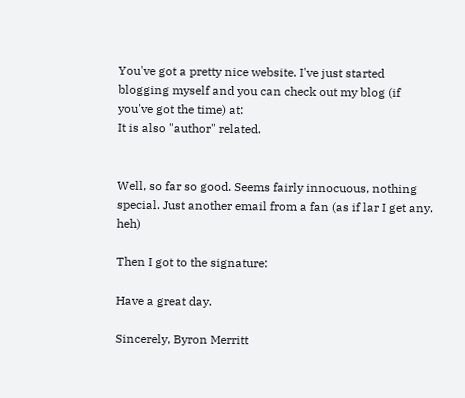You've got a pretty nice website. I've just started blogging myself and you can check out my blog (if you've got the time) at:
It is also "author" related.


Well, so far so good. Seems fairly innocuous, nothing special. Just another email from a fan (as if lar I get any. heh)

Then I got to the signature:

Have a great day.

Sincerely, Byron Merritt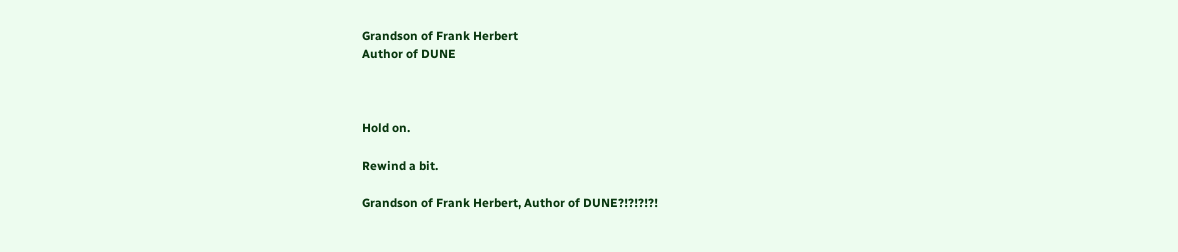Grandson of Frank Herbert
Author of DUNE



Hold on.

Rewind a bit.

Grandson of Frank Herbert, Author of DUNE?!?!?!?!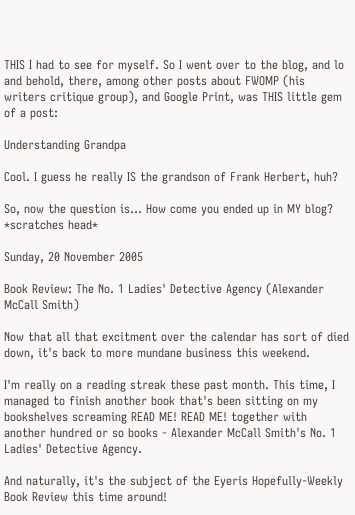THIS I had to see for myself. So I went over to the blog, and lo and behold, there, among other posts about FWOMP (his writers critique group), and Google Print, was THIS little gem of a post:

Understanding Grandpa

Cool. I guess he really IS the grandson of Frank Herbert, huh?

So, now the question is... How come you ended up in MY blog? *scratches head*

Sunday, 20 November 2005

Book Review: The No. 1 Ladies' Detective Agency (Alexander McCall Smith)

Now that all that excitment over the calendar has sort of died down, it's back to more mundane business this weekend.

I'm really on a reading streak these past month. This time, I managed to finish another book that's been sitting on my bookshelves screaming READ ME! READ ME! together with another hundred or so books - Alexander McCall Smith's No. 1 Ladies' Detective Agency.

And naturally, it's the subject of the Eyeris Hopefully-Weekly Book Review this time around!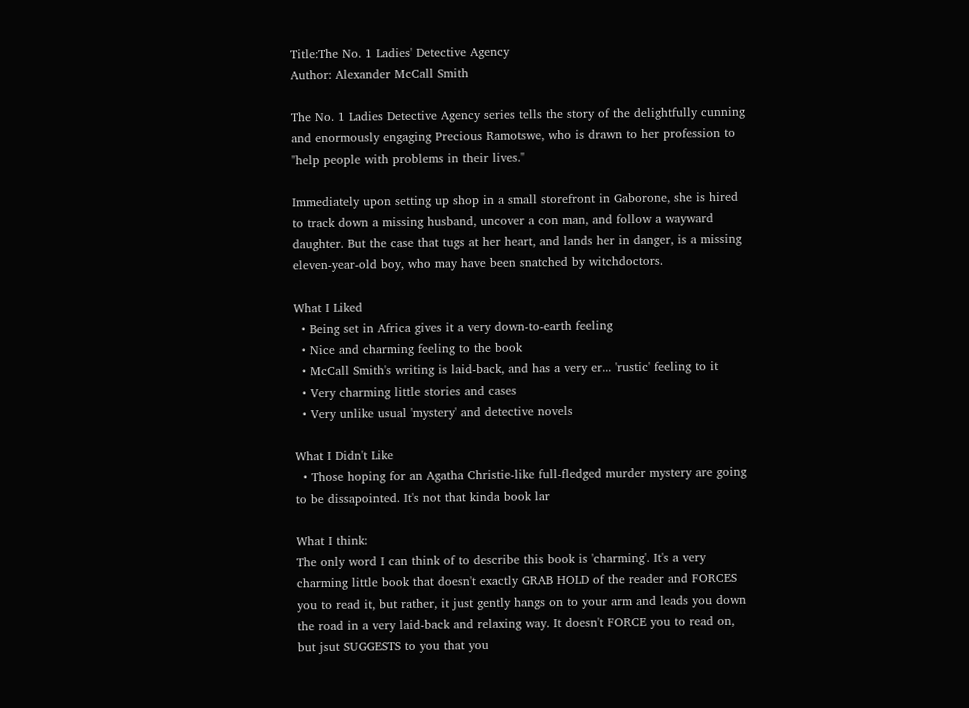Title:The No. 1 Ladies' Detective Agency
Author: Alexander McCall Smith

The No. 1 Ladies Detective Agency series tells the story of the delightfully cunning and enormously engaging Precious Ramotswe, who is drawn to her profession to "help people with problems in their lives."

Immediately upon setting up shop in a small storefront in Gaborone, she is hired to track down a missing husband, uncover a con man, and follow a wayward daughter. But the case that tugs at her heart, and lands her in danger, is a missing eleven-year-old boy, who may have been snatched by witchdoctors.

What I Liked
  • Being set in Africa gives it a very down-to-earth feeling
  • Nice and charming feeling to the book
  • McCall Smith's writing is laid-back, and has a very er... 'rustic' feeling to it
  • Very charming little stories and cases
  • Very unlike usual 'mystery' and detective novels

What I Didn't Like
  • Those hoping for an Agatha Christie-like full-fledged murder mystery are going to be dissapointed. It's not that kinda book lar

What I think:
The only word I can think of to describe this book is 'charming'. It's a very charming little book that doesn't exactly GRAB HOLD of the reader and FORCES you to read it, but rather, it just gently hangs on to your arm and leads you down the road in a very laid-back and relaxing way. It doesn't FORCE you to read on, but jsut SUGGESTS to you that you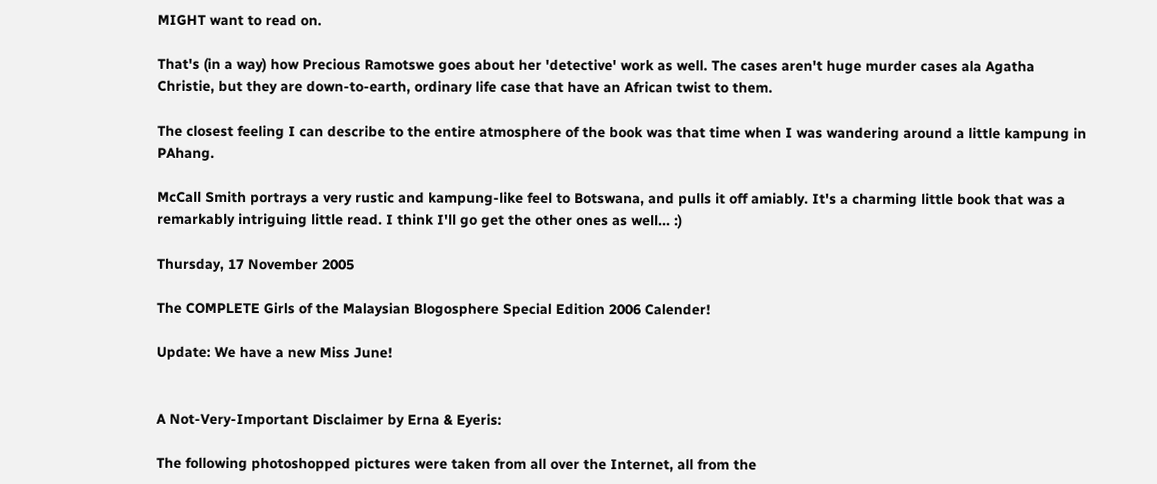MIGHT want to read on.

That's (in a way) how Precious Ramotswe goes about her 'detective' work as well. The cases aren't huge murder cases ala Agatha Christie, but they are down-to-earth, ordinary life case that have an African twist to them.

The closest feeling I can describe to the entire atmosphere of the book was that time when I was wandering around a little kampung in PAhang.

McCall Smith portrays a very rustic and kampung-like feel to Botswana, and pulls it off amiably. It's a charming little book that was a remarkably intriguing little read. I think I'll go get the other ones as well... :)

Thursday, 17 November 2005

The COMPLETE Girls of the Malaysian Blogosphere Special Edition 2006 Calender!

Update: We have a new Miss June!


A Not-Very-Important Disclaimer by Erna & Eyeris:

The following photoshopped pictures were taken from all over the Internet, all from the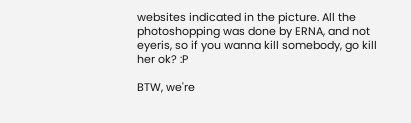websites indicated in the picture. All the photoshopping was done by ERNA, and not eyeris, so if you wanna kill somebody, go kill her ok? :P

BTW, we're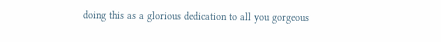doing this as a glorious dedication to all you gorgeous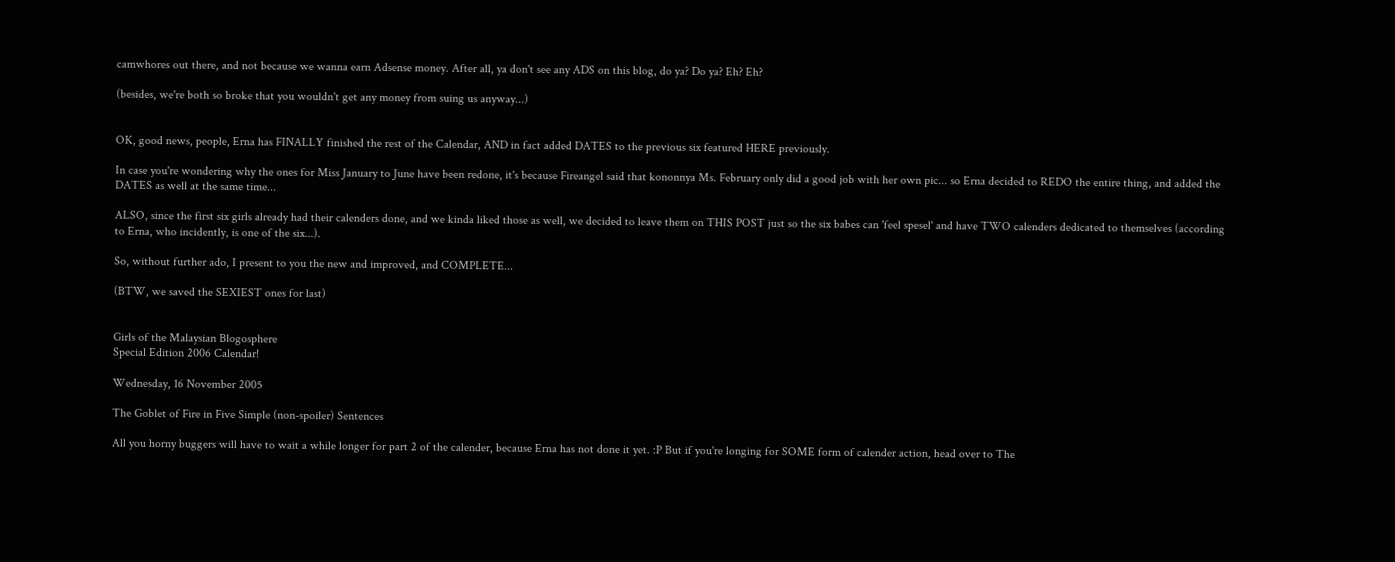camwhores out there, and not because we wanna earn Adsense money. After all, ya don't see any ADS on this blog, do ya? Do ya? Eh? Eh?

(besides, we're both so broke that you wouldn't get any money from suing us anyway...)


OK, good news, people, Erna has FINALLY finished the rest of the Calendar, AND in fact added DATES to the previous six featured HERE previously.

In case you're wondering why the ones for Miss January to June have been redone, it's because Fireangel said that kononnya Ms. February only did a good job with her own pic... so Erna decided to REDO the entire thing, and added the DATES as well at the same time...

ALSO, since the first six girls already had their calenders done, and we kinda liked those as well, we decided to leave them on THIS POST just so the six babes can 'feel spesel' and have TWO calenders dedicated to themselves (according to Erna, who incidently, is one of the six...).

So, without further ado, I present to you the new and improved, and COMPLETE...

(BTW, we saved the SEXIEST ones for last)


Girls of the Malaysian Blogosphere
Special Edition 2006 Calendar!

Wednesday, 16 November 2005

The Goblet of Fire in Five Simple (non-spoiler) Sentences

All you horny buggers will have to wait a while longer for part 2 of the calender, because Erna has not done it yet. :P But if you're longing for SOME form of calender action, head over to The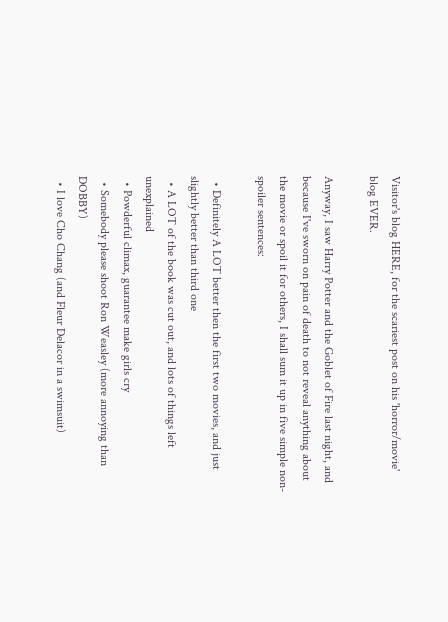Visitor's blog HERE, for the scariest post on his 'horror/movie' blog EVER.

Anyway, I saw Harry Potter and the Goblet of Fire last night, and because I've sworn on pain of death to not reveal anything about the movie or spoil it for others, I shall sum it up in five simple non-spoiler sentences:

  • Definitely A LOT better then the first two movies, and just slightly better than third one
  • A LOT of the book was cut out, and lots of things left unexplained
  • Powderful climax, guarantee make girls cry
  • Somebody please shoot Ron Weasley (more annoying than DOBBY)
  • I love Cho Chang (and Fleur Delacor in a swimsuit)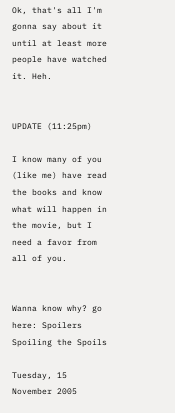Ok, that's all I'm gonna say about it until at least more people have watched it. Heh.


UPDATE (11:25pm)

I know many of you (like me) have read the books and know what will happen in the movie, but I need a favor from all of you.


Wanna know why? go here: Spoilers Spoiling the Spoils

Tuesday, 15 November 2005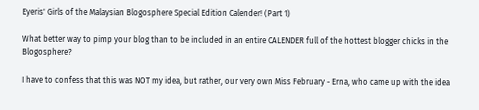Eyeris' Girls of the Malaysian Blogosphere Special Edition Calender! (Part 1)

What better way to pimp your blog than to be included in an entire CALENDER full of the hottest blogger chicks in the Blogosphere?

I have to confess that this was NOT my idea, but rather, our very own Miss February - Erna, who came up with the idea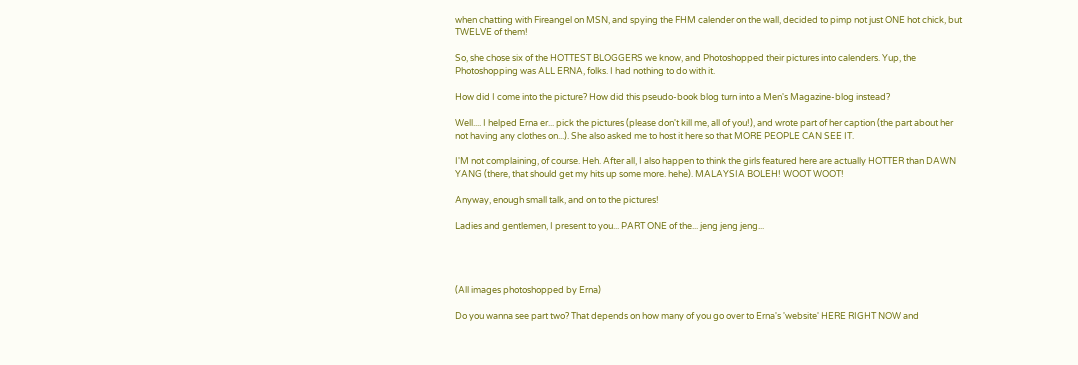when chatting with Fireangel on MSN, and spying the FHM calender on the wall, decided to pimp not just ONE hot chick, but TWELVE of them!

So, she chose six of the HOTTEST BLOGGERS we know, and Photoshopped their pictures into calenders. Yup, the Photoshopping was ALL ERNA, folks. I had nothing to do with it.

How did I come into the picture? How did this pseudo-book blog turn into a Men's Magazine-blog instead?

Well.... I helped Erna er... pick the pictures (please don't kill me, all of you!), and wrote part of her caption (the part about her not having any clothes on...). She also asked me to host it here so that MORE PEOPLE CAN SEE IT.

I'M not complaining, of course. Heh. After all, I also happen to think the girls featured here are actually HOTTER than DAWN YANG (there, that should get my hits up some more. hehe). MALAYSIA BOLEH! WOOT WOOT!

Anyway, enough small talk, and on to the pictures!

Ladies and gentlemen, I present to you... PART ONE of the... jeng jeng jeng...




(All images photoshopped by Erna)

Do you wanna see part two? That depends on how many of you go over to Erna's 'website' HERE RIGHT NOW and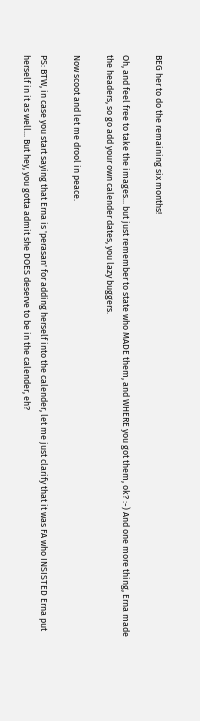BEG her to do the remaining six months!

Oh, and feel free to take the images... but just remember to state who MADE them, and WHERE you got them, ok? :-) And one more thing, Erna made the headers, so go add your own calender dates, you lazy buggers.

Now scoot and let me drool in peace.

PS: BTW, in case you start saying that Erna is 'perasan' for adding herself into the calender, let me just clarify that it was FA who INSISTED Erna put herself in it as well... But hey, you gotta admit she DOES deserve to be in the calender, eh?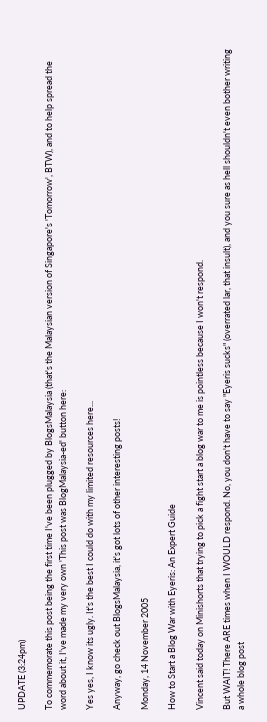UPDATE (3:24pm)

To commemorate this post being the first time I've been plugged by BlogsMalaysia (that's the Malaysian version of Singapore's 'Tomorrow', BTW), and to help spread the word about it, I've made my very own 'This post was BlogMalaysia-ed' button here:

Yes yes, I know its ugly. It's the best I could do with my limited resources here...

Anyway, go check out BlogsMalaysia, it's got lots of other interesting posts!

Monday, 14 November 2005

How to Start a Blog War with Eyeris: An Expert Guide

Vincent said today on Minishorts that trying to pick a fight start a blog war to me is pointless because I won't respond.

But WAIT! There ARE times when I WOULD respond. No, you don't have to say "Eyeris sucks" (overrated lar, that insult), and you sure as hell shouldn't even bother writing a whole blog post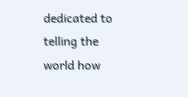dedicated to telling the world how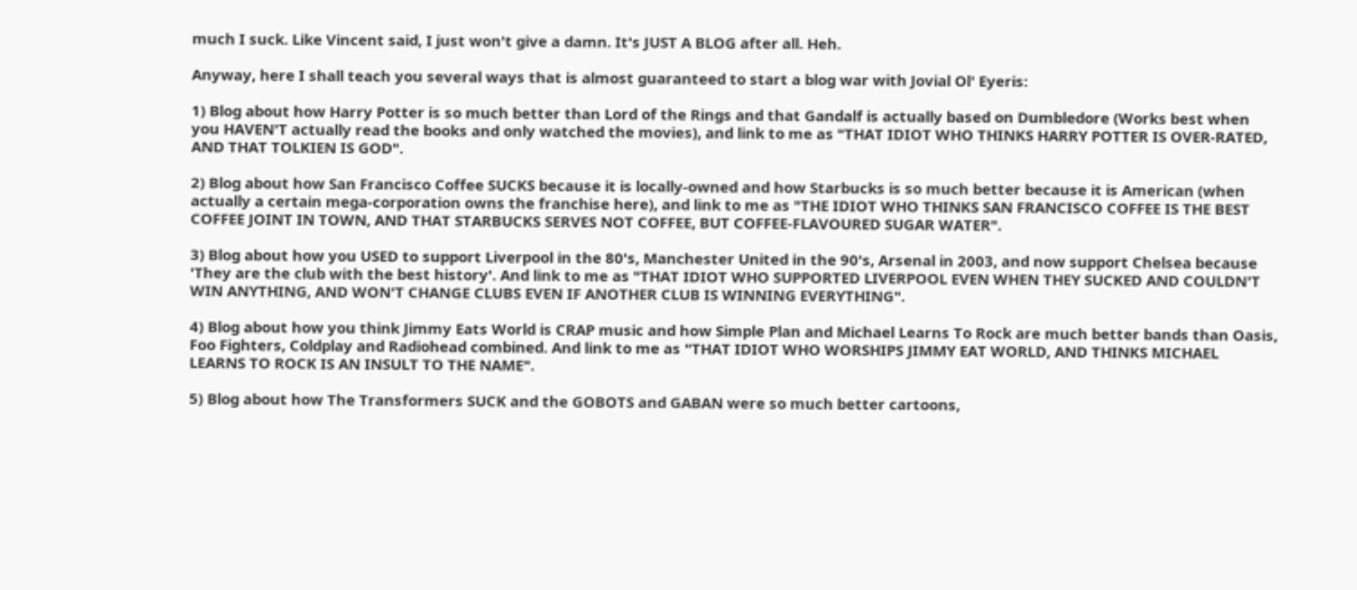much I suck. Like Vincent said, I just won't give a damn. It's JUST A BLOG after all. Heh.

Anyway, here I shall teach you several ways that is almost guaranteed to start a blog war with Jovial Ol' Eyeris:

1) Blog about how Harry Potter is so much better than Lord of the Rings and that Gandalf is actually based on Dumbledore (Works best when you HAVEN'T actually read the books and only watched the movies), and link to me as "THAT IDIOT WHO THINKS HARRY POTTER IS OVER-RATED, AND THAT TOLKIEN IS GOD".

2) Blog about how San Francisco Coffee SUCKS because it is locally-owned and how Starbucks is so much better because it is American (when actually a certain mega-corporation owns the franchise here), and link to me as "THE IDIOT WHO THINKS SAN FRANCISCO COFFEE IS THE BEST COFFEE JOINT IN TOWN, AND THAT STARBUCKS SERVES NOT COFFEE, BUT COFFEE-FLAVOURED SUGAR WATER".

3) Blog about how you USED to support Liverpool in the 80's, Manchester United in the 90's, Arsenal in 2003, and now support Chelsea because 'They are the club with the best history'. And link to me as "THAT IDIOT WHO SUPPORTED LIVERPOOL EVEN WHEN THEY SUCKED AND COULDN'T WIN ANYTHING, AND WON'T CHANGE CLUBS EVEN IF ANOTHER CLUB IS WINNING EVERYTHING".

4) Blog about how you think Jimmy Eats World is CRAP music and how Simple Plan and Michael Learns To Rock are much better bands than Oasis, Foo Fighters, Coldplay and Radiohead combined. And link to me as "THAT IDIOT WHO WORSHIPS JIMMY EAT WORLD, AND THINKS MICHAEL LEARNS TO ROCK IS AN INSULT TO THE NAME".

5) Blog about how The Transformers SUCK and the GOBOTS and GABAN were so much better cartoons,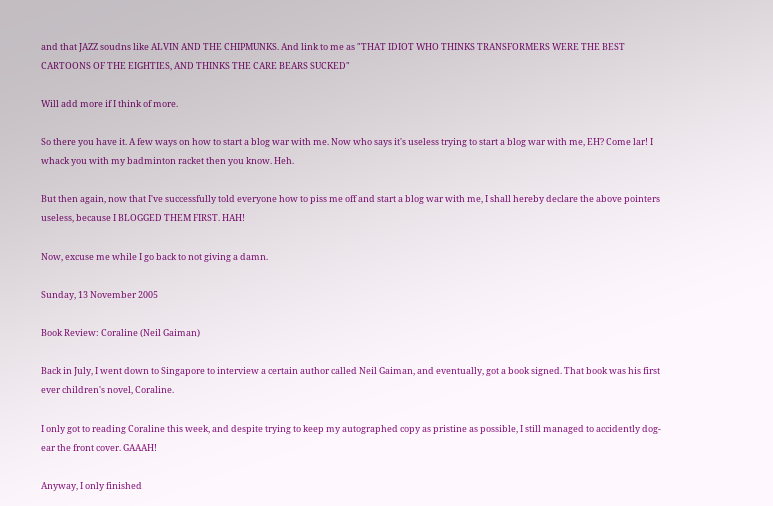and that JAZZ soudns like ALVIN AND THE CHIPMUNKS. And link to me as "THAT IDIOT WHO THINKS TRANSFORMERS WERE THE BEST CARTOONS OF THE EIGHTIES, AND THINKS THE CARE BEARS SUCKED"

Will add more if I think of more.

So there you have it. A few ways on how to start a blog war with me. Now who says it's useless trying to start a blog war with me, EH? Come lar! I whack you with my badminton racket then you know. Heh.

But then again, now that I've successfully told everyone how to piss me off and start a blog war with me, I shall hereby declare the above pointers useless, because I BLOGGED THEM FIRST. HAH!

Now, excuse me while I go back to not giving a damn.

Sunday, 13 November 2005

Book Review: Coraline (Neil Gaiman)

Back in July, I went down to Singapore to interview a certain author called Neil Gaiman, and eventually, got a book signed. That book was his first ever children's novel, Coraline.

I only got to reading Coraline this week, and despite trying to keep my autographed copy as pristine as possible, I still managed to accidently dog-ear the front cover. GAAAH!

Anyway, I only finished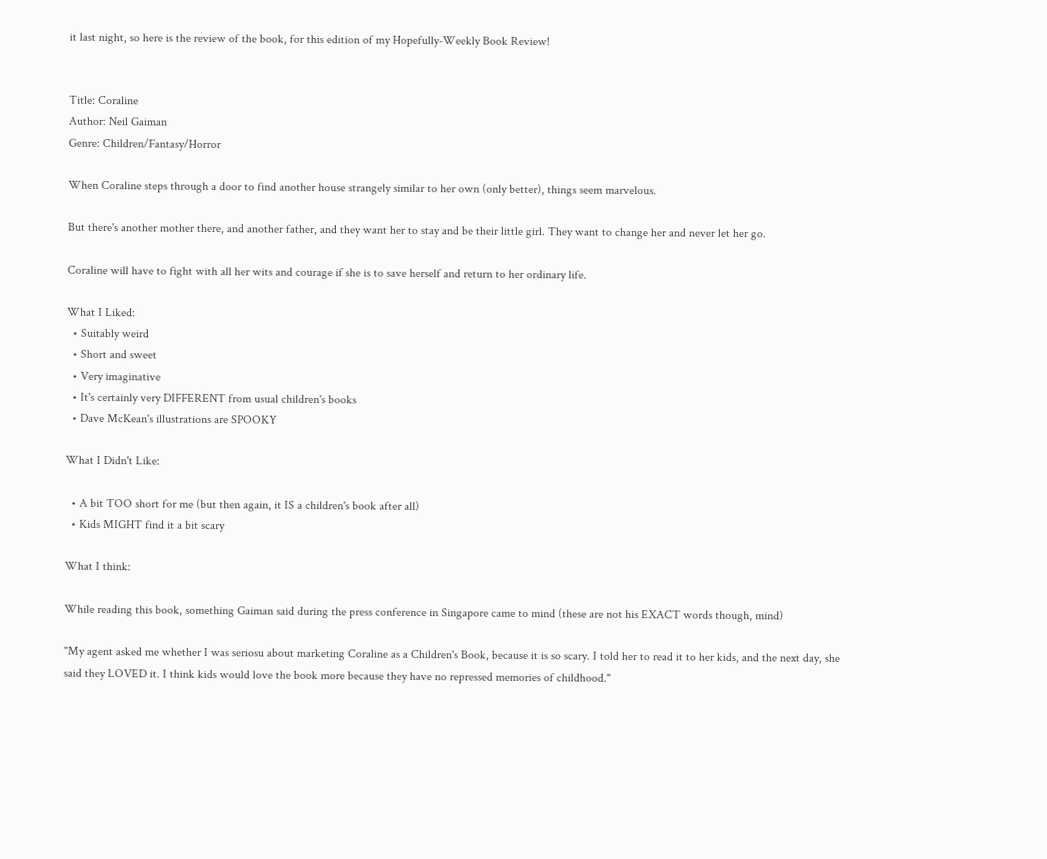it last night, so here is the review of the book, for this edition of my Hopefully-Weekly Book Review!


Title: Coraline
Author: Neil Gaiman
Genre: Children/Fantasy/Horror

When Coraline steps through a door to find another house strangely similar to her own (only better), things seem marvelous.

But there's another mother there, and another father, and they want her to stay and be their little girl. They want to change her and never let her go.

Coraline will have to fight with all her wits and courage if she is to save herself and return to her ordinary life.

What I Liked:
  • Suitably weird
  • Short and sweet
  • Very imaginative
  • It's certainly very DIFFERENT from usual children's books
  • Dave McKean's illustrations are SPOOKY

What I Didn't Like:

  • A bit TOO short for me (but then again, it IS a children's book after all)
  • Kids MIGHT find it a bit scary

What I think:

While reading this book, something Gaiman said during the press conference in Singapore came to mind (these are not his EXACT words though, mind)

"My agent asked me whether I was seriosu about marketing Coraline as a Children's Book, because it is so scary. I told her to read it to her kids, and the next day, she said they LOVED it. I think kids would love the book more because they have no repressed memories of childhood."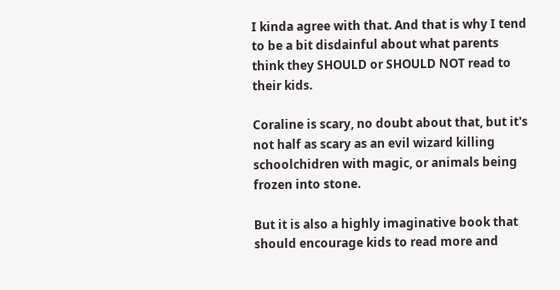I kinda agree with that. And that is why I tend to be a bit disdainful about what parents think they SHOULD or SHOULD NOT read to their kids.

Coraline is scary, no doubt about that, but it's not half as scary as an evil wizard killing schoolchidren with magic, or animals being frozen into stone.

But it is also a highly imaginative book that should encourage kids to read more and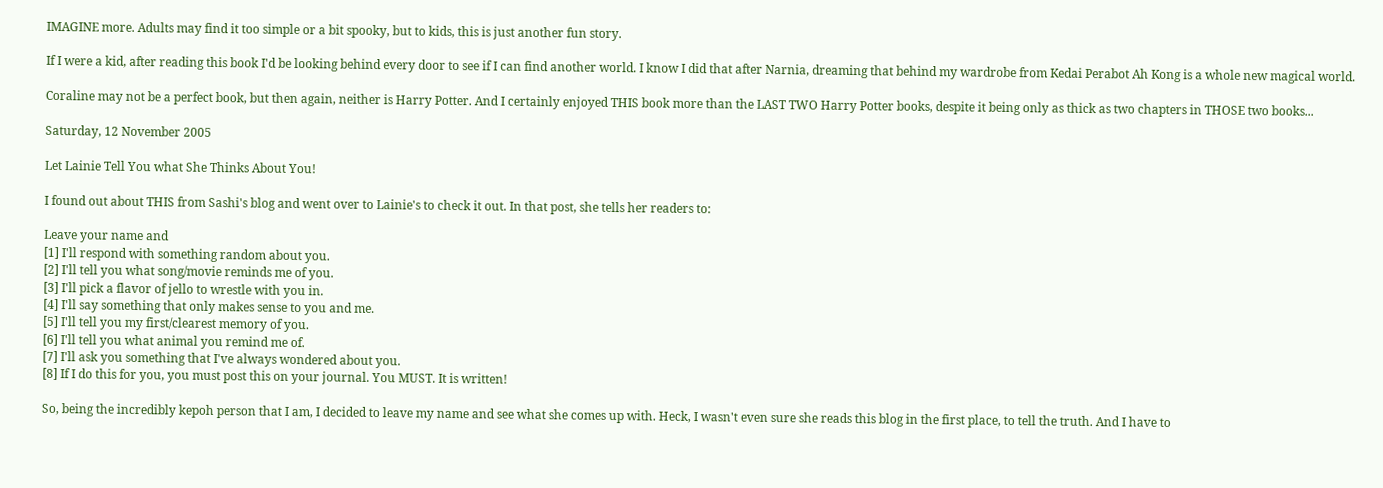IMAGINE more. Adults may find it too simple or a bit spooky, but to kids, this is just another fun story.

If I were a kid, after reading this book I'd be looking behind every door to see if I can find another world. I know I did that after Narnia, dreaming that behind my wardrobe from Kedai Perabot Ah Kong is a whole new magical world.

Coraline may not be a perfect book, but then again, neither is Harry Potter. And I certainly enjoyed THIS book more than the LAST TWO Harry Potter books, despite it being only as thick as two chapters in THOSE two books...

Saturday, 12 November 2005

Let Lainie Tell You what She Thinks About You!

I found out about THIS from Sashi's blog and went over to Lainie's to check it out. In that post, she tells her readers to:

Leave your name and
[1] I'll respond with something random about you.
[2] I'll tell you what song/movie reminds me of you.
[3] I'll pick a flavor of jello to wrestle with you in.
[4] I'll say something that only makes sense to you and me.
[5] I'll tell you my first/clearest memory of you.
[6] I'll tell you what animal you remind me of.
[7] I'll ask you something that I've always wondered about you.
[8] If I do this for you, you must post this on your journal. You MUST. It is written!

So, being the incredibly kepoh person that I am, I decided to leave my name and see what she comes up with. Heck, I wasn't even sure she reads this blog in the first place, to tell the truth. And I have to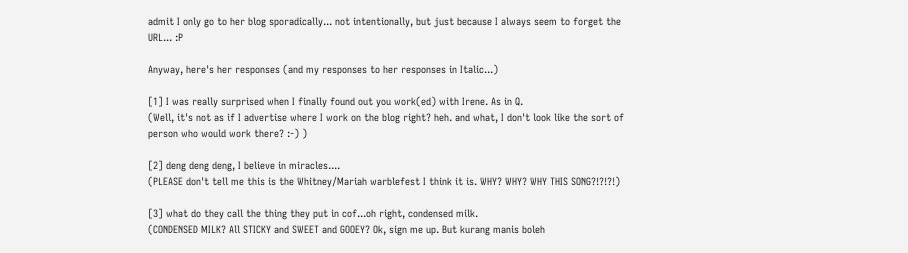admit I only go to her blog sporadically... not intentionally, but just because I always seem to forget the URL... :P

Anyway, here's her responses (and my responses to her responses in Italic...)

[1] I was really surprised when I finally found out you work(ed) with Irene. As in Q.
(Well, it's not as if I advertise where I work on the blog right? heh. and what, I don't look like the sort of person who would work there? :-) )

[2] deng deng deng, I believe in miracles....
(PLEASE don't tell me this is the Whitney/Mariah warblefest I think it is. WHY? WHY? WHY THIS SONG?!?!?!)

[3] what do they call the thing they put in cof...oh right, condensed milk.
(CONDENSED MILK? All STICKY and SWEET and GOOEY? Ok, sign me up. But kurang manis boleh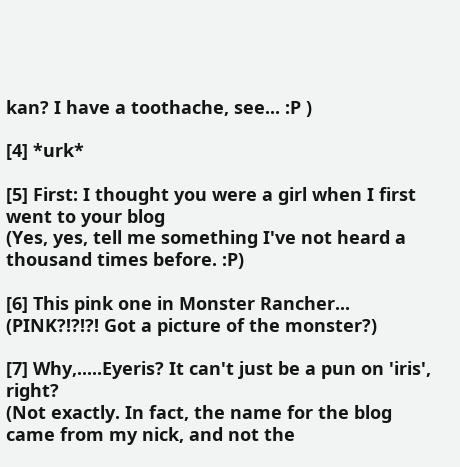kan? I have a toothache, see... :P )

[4] *urk*

[5] First: I thought you were a girl when I first went to your blog
(Yes, yes, tell me something I've not heard a thousand times before. :P)

[6] This pink one in Monster Rancher...
(PINK?!?!?! Got a picture of the monster?)

[7] Why,.....Eyeris? It can't just be a pun on 'iris', right?
(Not exactly. In fact, the name for the blog came from my nick, and not the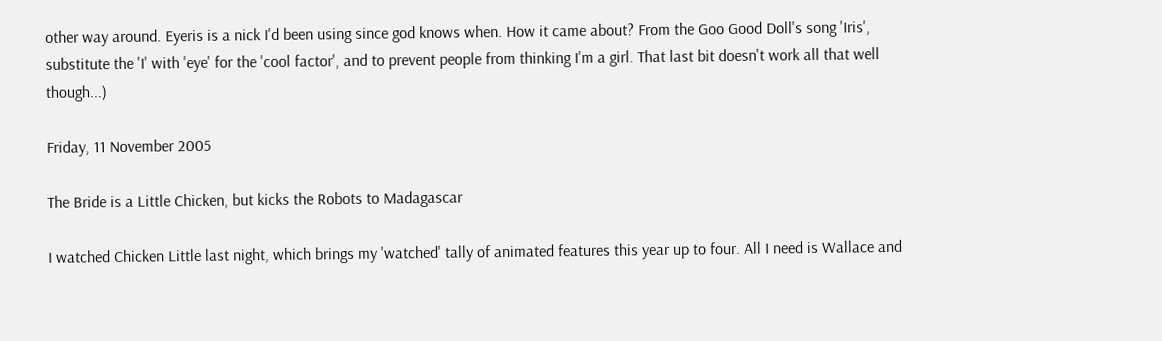other way around. Eyeris is a nick I'd been using since god knows when. How it came about? From the Goo Good Doll's song 'Iris', substitute the 'I' with 'eye' for the 'cool factor', and to prevent people from thinking I'm a girl. That last bit doesn't work all that well though...)

Friday, 11 November 2005

The Bride is a Little Chicken, but kicks the Robots to Madagascar

I watched Chicken Little last night, which brings my 'watched' tally of animated features this year up to four. All I need is Wallace and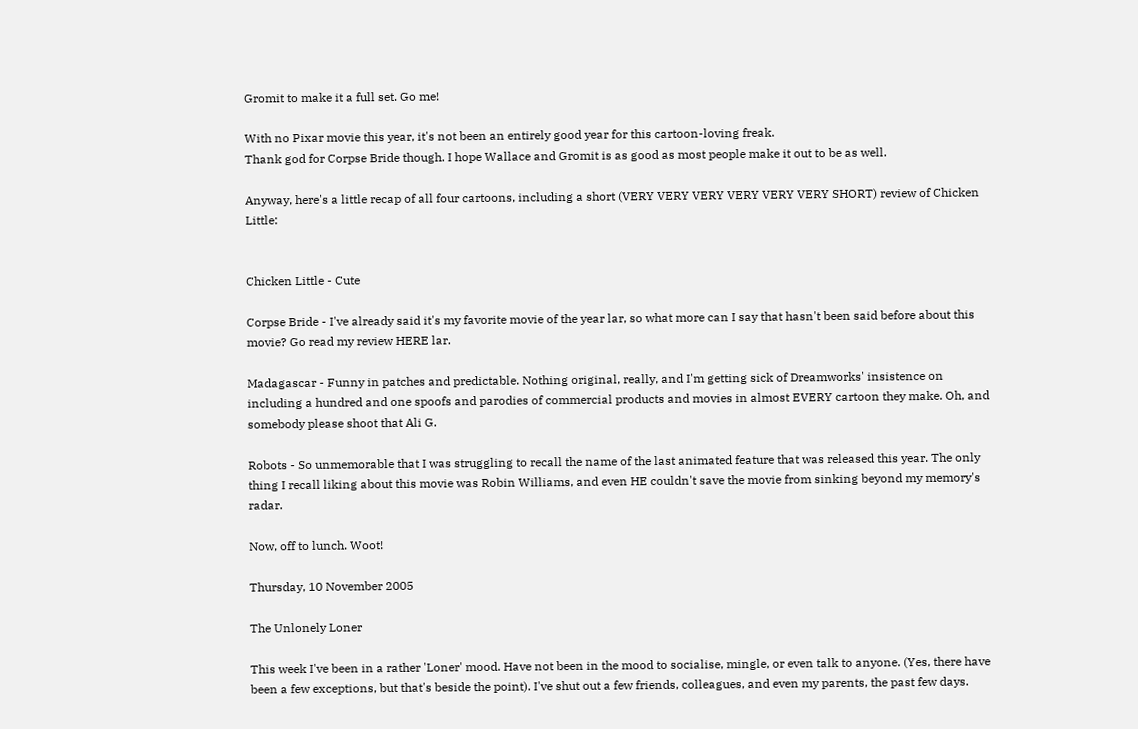Gromit to make it a full set. Go me!

With no Pixar movie this year, it's not been an entirely good year for this cartoon-loving freak.
Thank god for Corpse Bride though. I hope Wallace and Gromit is as good as most people make it out to be as well.

Anyway, here's a little recap of all four cartoons, including a short (VERY VERY VERY VERY VERY VERY SHORT) review of Chicken Little:


Chicken Little - Cute

Corpse Bride - I've already said it's my favorite movie of the year lar, so what more can I say that hasn't been said before about this movie? Go read my review HERE lar.

Madagascar - Funny in patches and predictable. Nothing original, really, and I'm getting sick of Dreamworks' insistence on including a hundred and one spoofs and parodies of commercial products and movies in almost EVERY cartoon they make. Oh, and somebody please shoot that Ali G.

Robots - So unmemorable that I was struggling to recall the name of the last animated feature that was released this year. The only thing I recall liking about this movie was Robin Williams, and even HE couldn't save the movie from sinking beyond my memory's radar.

Now, off to lunch. Woot!

Thursday, 10 November 2005

The Unlonely Loner

This week I've been in a rather 'Loner' mood. Have not been in the mood to socialise, mingle, or even talk to anyone. (Yes, there have been a few exceptions, but that's beside the point). I've shut out a few friends, colleagues, and even my parents, the past few days.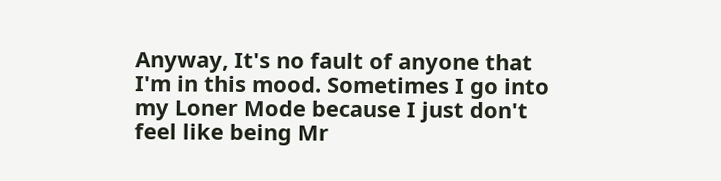Anyway, It's no fault of anyone that I'm in this mood. Sometimes I go into my Loner Mode because I just don't feel like being Mr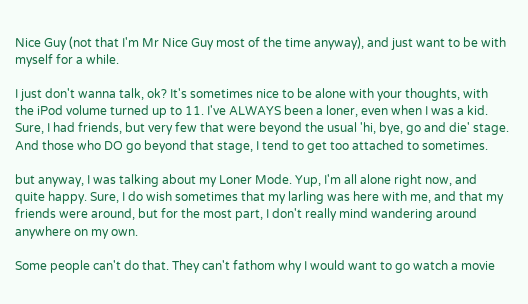Nice Guy (not that I'm Mr Nice Guy most of the time anyway), and just want to be with myself for a while.

I just don't wanna talk, ok? It's sometimes nice to be alone with your thoughts, with the iPod volume turned up to 11. I've ALWAYS been a loner, even when I was a kid. Sure, I had friends, but very few that were beyond the usual 'hi, bye, go and die' stage. And those who DO go beyond that stage, I tend to get too attached to sometimes.

but anyway, I was talking about my Loner Mode. Yup, I'm all alone right now, and quite happy. Sure, I do wish sometimes that my larling was here with me, and that my friends were around, but for the most part, I don't really mind wandering around anywhere on my own.

Some people can't do that. They can't fathom why I would want to go watch a movie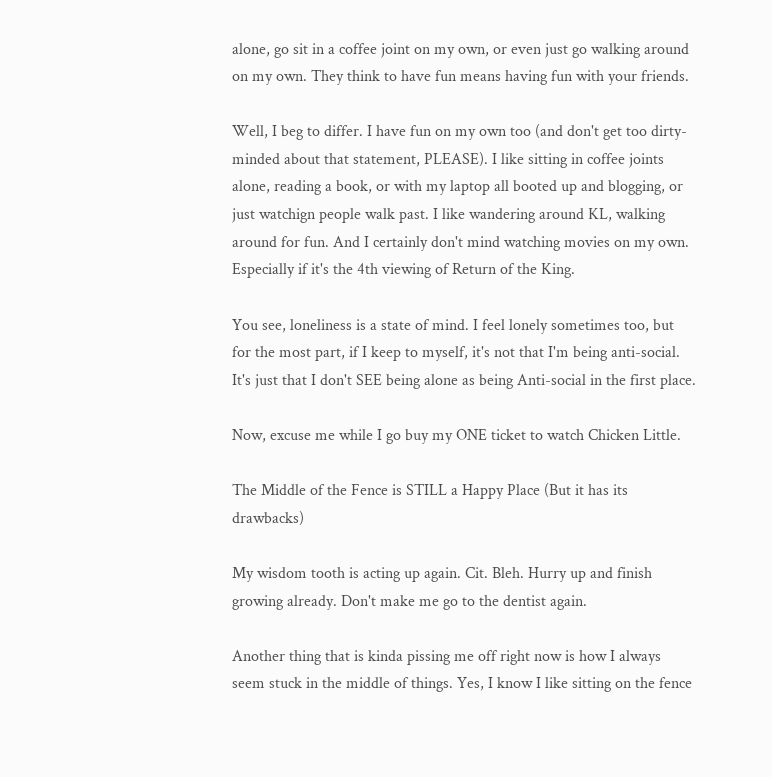alone, go sit in a coffee joint on my own, or even just go walking around on my own. They think to have fun means having fun with your friends.

Well, I beg to differ. I have fun on my own too (and don't get too dirty-minded about that statement, PLEASE). I like sitting in coffee joints alone, reading a book, or with my laptop all booted up and blogging, or just watchign people walk past. I like wandering around KL, walking around for fun. And I certainly don't mind watching movies on my own. Especially if it's the 4th viewing of Return of the King.

You see, loneliness is a state of mind. I feel lonely sometimes too, but for the most part, if I keep to myself, it's not that I'm being anti-social. It's just that I don't SEE being alone as being Anti-social in the first place.

Now, excuse me while I go buy my ONE ticket to watch Chicken Little.

The Middle of the Fence is STILL a Happy Place (But it has its drawbacks)

My wisdom tooth is acting up again. Cit. Bleh. Hurry up and finish growing already. Don't make me go to the dentist again.

Another thing that is kinda pissing me off right now is how I always seem stuck in the middle of things. Yes, I know I like sitting on the fence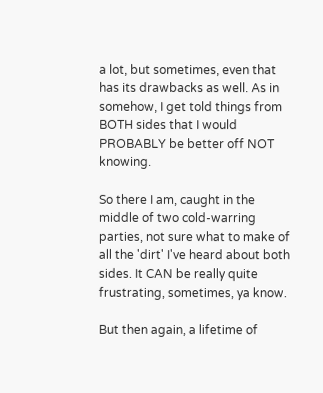a lot, but sometimes, even that has its drawbacks as well. As in somehow, I get told things from BOTH sides that I would PROBABLY be better off NOT knowing.

So there I am, caught in the middle of two cold-warring parties, not sure what to make of all the 'dirt' I've heard about both sides. It CAN be really quite frustrating, sometimes, ya know.

But then again, a lifetime of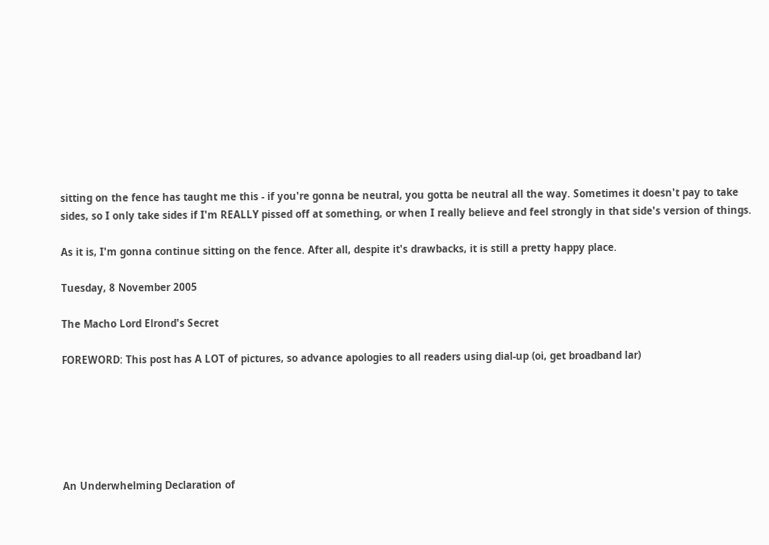sitting on the fence has taught me this - if you're gonna be neutral, you gotta be neutral all the way. Sometimes it doesn't pay to take sides, so I only take sides if I'm REALLY pissed off at something, or when I really believe and feel strongly in that side's version of things.

As it is, I'm gonna continue sitting on the fence. After all, despite it's drawbacks, it is still a pretty happy place.

Tuesday, 8 November 2005

The Macho Lord Elrond's Secret

FOREWORD: This post has A LOT of pictures, so advance apologies to all readers using dial-up (oi, get broadband lar)






An Underwhelming Declaration of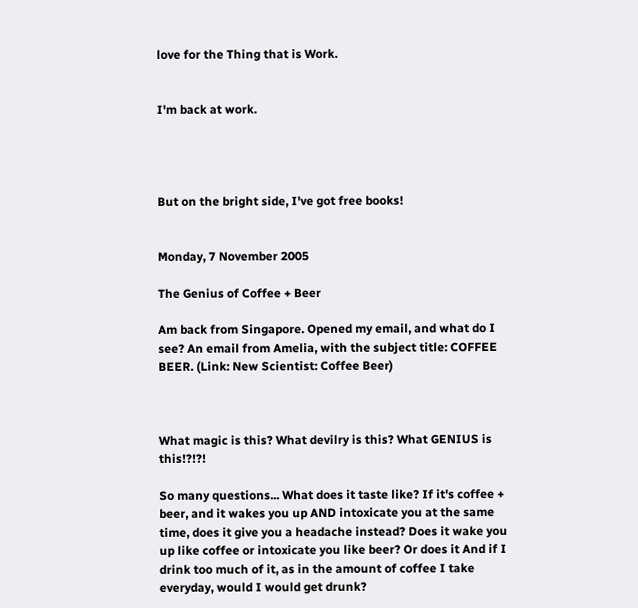love for the Thing that is Work.


I'm back at work.




But on the bright side, I've got free books!


Monday, 7 November 2005

The Genius of Coffee + Beer

Am back from Singapore. Opened my email, and what do I see? An email from Amelia, with the subject title: COFFEE BEER. (Link: New Scientist: Coffee Beer)



What magic is this? What devilry is this? What GENIUS is this!?!?!

So many questions... What does it taste like? If it's coffee + beer, and it wakes you up AND intoxicate you at the same time, does it give you a headache instead? Does it wake you up like coffee or intoxicate you like beer? Or does it And if I drink too much of it, as in the amount of coffee I take everyday, would I would get drunk?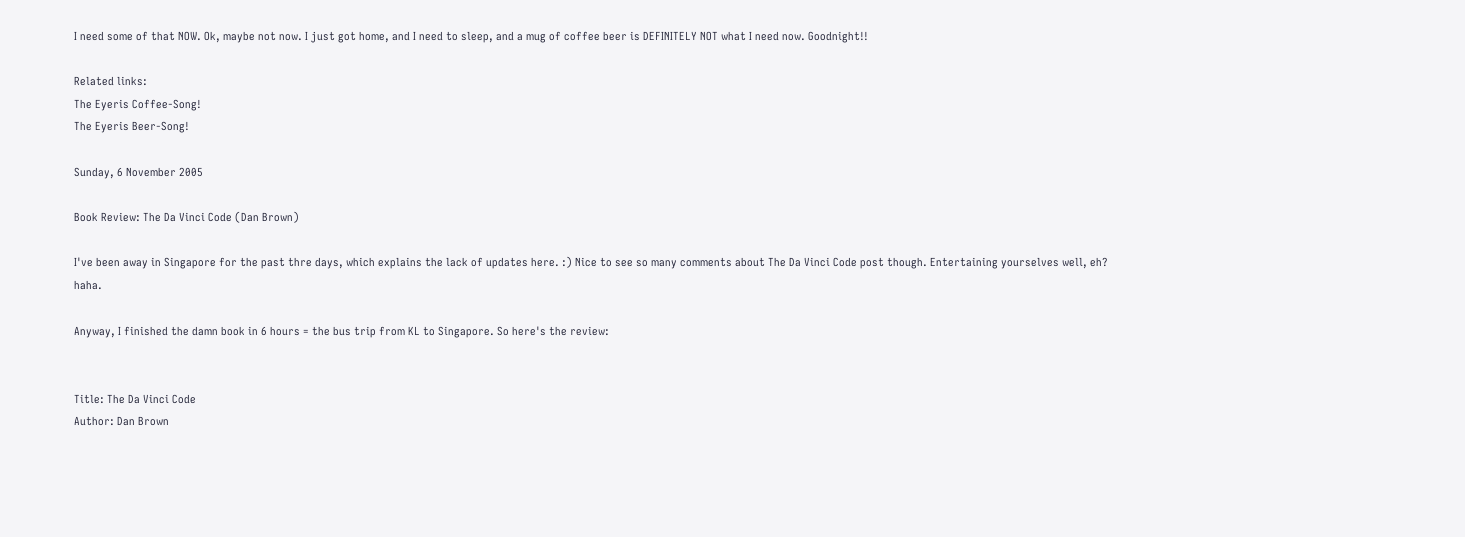I need some of that NOW. Ok, maybe not now. I just got home, and I need to sleep, and a mug of coffee beer is DEFINITELY NOT what I need now. Goodnight!!

Related links:
The Eyeris Coffee-Song!
The Eyeris Beer-Song!

Sunday, 6 November 2005

Book Review: The Da Vinci Code (Dan Brown)

I've been away in Singapore for the past thre days, which explains the lack of updates here. :) Nice to see so many comments about The Da Vinci Code post though. Entertaining yourselves well, eh? haha.

Anyway, I finished the damn book in 6 hours = the bus trip from KL to Singapore. So here's the review:


Title: The Da Vinci Code
Author: Dan Brown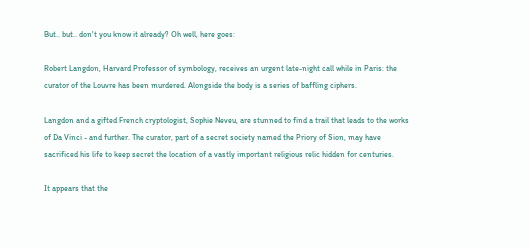But.. but.. don't you know it already? Oh well, here goes:

Robert Langdon, Harvard Professor of symbology, receives an urgent late-night call while in Paris: the curator of the Louvre has been murdered. Alongside the body is a series of baffling ciphers.

Langdon and a gifted French cryptologist, Sophie Neveu, are stunned to find a trail that leads to the works of Da Vinci - and further. The curator, part of a secret society named the Priory of Sion, may have sacrificed his life to keep secret the location of a vastly important religious relic hidden for centuries.

It appears that the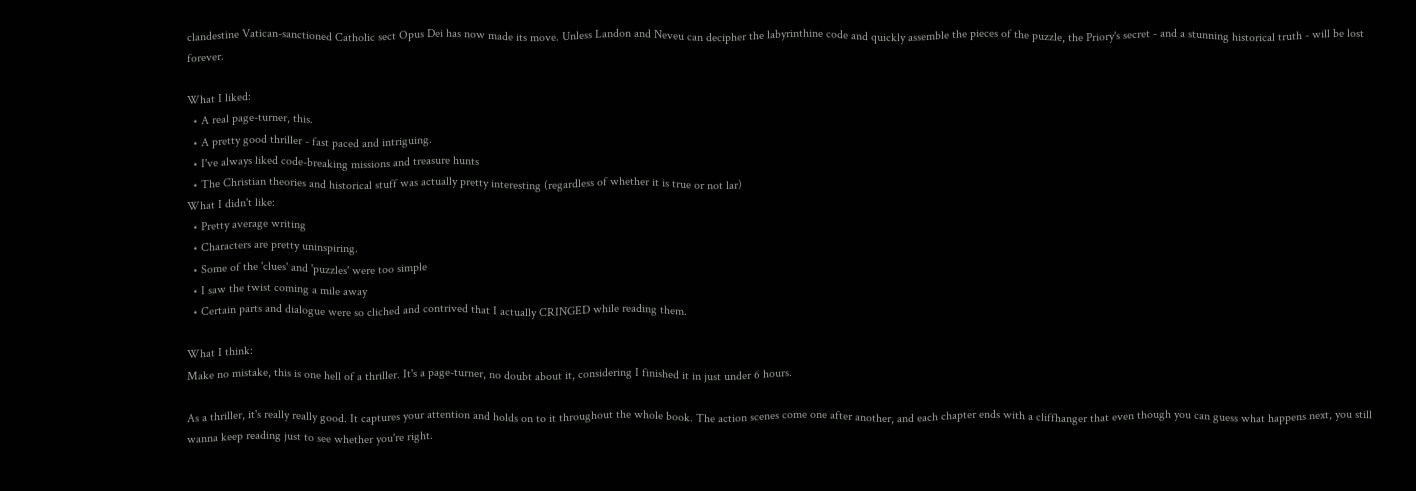clandestine Vatican-sanctioned Catholic sect Opus Dei has now made its move. Unless Landon and Neveu can decipher the labyrinthine code and quickly assemble the pieces of the puzzle, the Priory's secret - and a stunning historical truth - will be lost forever.

What I liked:
  • A real page-turner, this.
  • A pretty good thriller - fast paced and intriguing.
  • I've always liked code-breaking missions and treasure hunts
  • The Christian theories and historical stuff was actually pretty interesting (regardless of whether it is true or not lar)
What I didn't like:
  • Pretty average writing
  • Characters are pretty uninspiring.
  • Some of the 'clues' and 'puzzles' were too simple
  • I saw the twist coming a mile away
  • Certain parts and dialogue were so cliched and contrived that I actually CRINGED while reading them.

What I think:
Make no mistake, this is one hell of a thriller. It's a page-turner, no doubt about it, considering I finished it in just under 6 hours.

As a thriller, it's really really good. It captures your attention and holds on to it throughout the whole book. The action scenes come one after another, and each chapter ends with a cliffhanger that even though you can guess what happens next, you still wanna keep reading just to see whether you're right.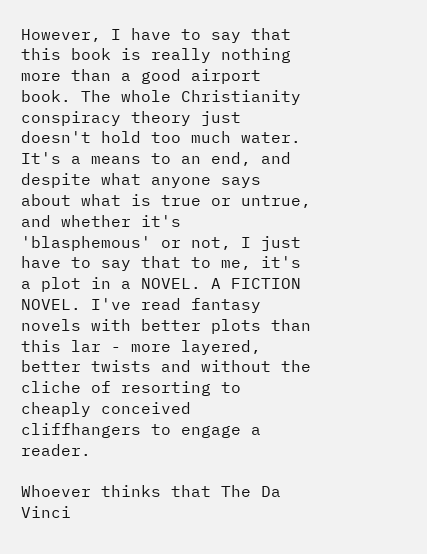However, I have to say that this book is really nothing more than a good airport book. The whole Christianity conspiracy theory just doesn't hold too much water. It's a means to an end, and despite what anyone says about what is true or untrue, and whether it's 'blasphemous' or not, I just have to say that to me, it's a plot in a NOVEL. A FICTION NOVEL. I've read fantasy novels with better plots than this lar - more layered, better twists and without the cliche of resorting to cheaply conceived cliffhangers to engage a reader.

Whoever thinks that The Da Vinci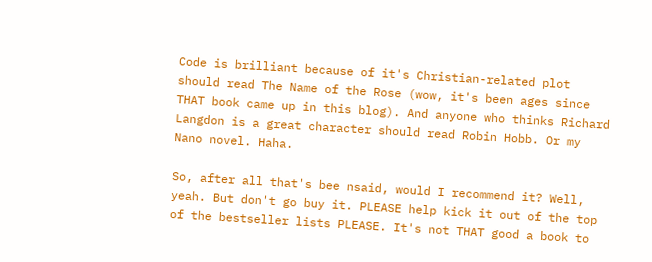Code is brilliant because of it's Christian-related plot should read The Name of the Rose (wow, it's been ages since THAT book came up in this blog). And anyone who thinks Richard Langdon is a great character should read Robin Hobb. Or my Nano novel. Haha.

So, after all that's bee nsaid, would I recommend it? Well, yeah. But don't go buy it. PLEASE help kick it out of the top of the bestseller lists PLEASE. It's not THAT good a book to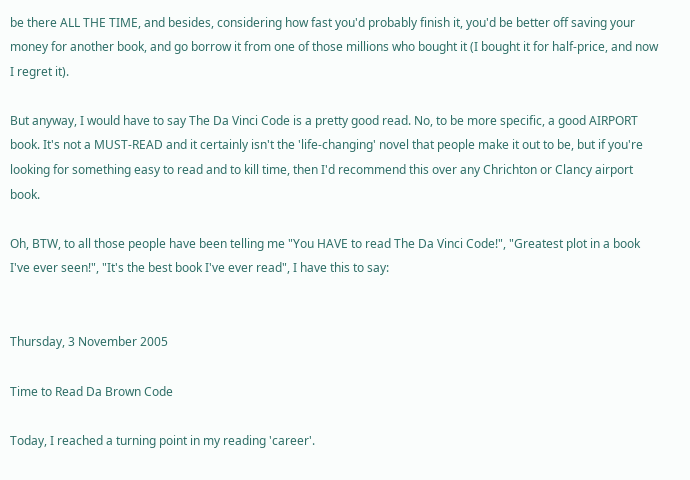be there ALL THE TIME, and besides, considering how fast you'd probably finish it, you'd be better off saving your money for another book, and go borrow it from one of those millions who bought it (I bought it for half-price, and now I regret it).

But anyway, I would have to say The Da Vinci Code is a pretty good read. No, to be more specific, a good AIRPORT book. It's not a MUST-READ and it certainly isn't the 'life-changing' novel that people make it out to be, but if you're looking for something easy to read and to kill time, then I'd recommend this over any Chrichton or Clancy airport book.

Oh, BTW, to all those people have been telling me "You HAVE to read The Da Vinci Code!", "Greatest plot in a book I've ever seen!", "It's the best book I've ever read", I have this to say:


Thursday, 3 November 2005

Time to Read Da Brown Code

Today, I reached a turning point in my reading 'career'.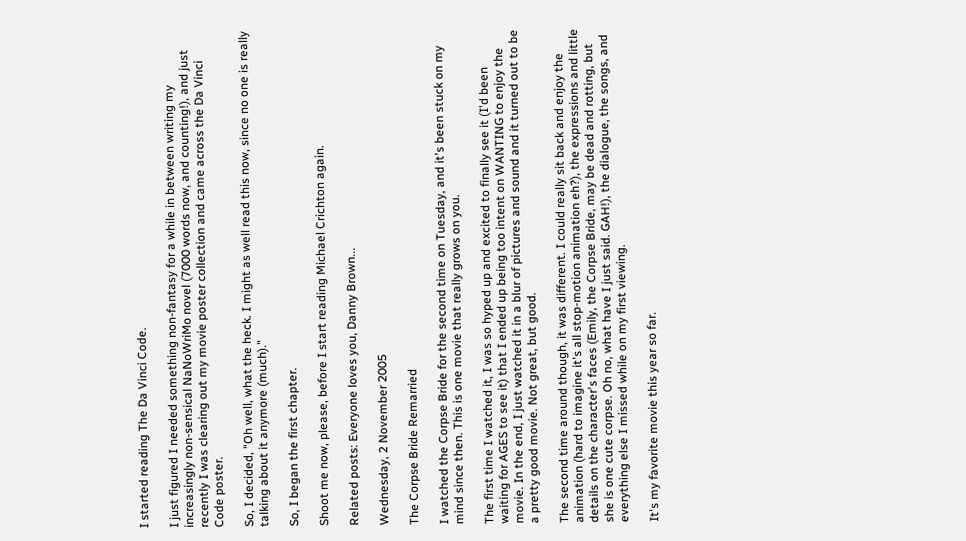I started reading The Da Vinci Code.

I just figured I needed something non-fantasy for a while in between writing my increasingly non-sensical NaNoWriMo novel (7000 words now, and counting!), and just recently I was clearing out my movie poster collection and came across the Da Vinci Code poster.

So, I decided, "Oh well, what the heck. I might as well read this now, since no one is really talking about it anymore (much)."

So, I began the first chapter.

Shoot me now, please, before I start reading Michael Crichton again.

Related posts: Everyone loves you, Danny Brown...

Wednesday, 2 November 2005

The Corpse Bride Remarried

I watched the Corpse Bride for the second time on Tuesday, and it's been stuck on my mind since then. This is one movie that really grows on you.

The first time I watched it, I was so hyped up and excited to finally see it (I'd been waiting for AGES to see it) that I ended up being too intent on WANTING to enjoy the movie. In the end, I just watched it in a blur of pictures and sound and it turned out to be a pretty good movie. Not great, but good.

The second time around though, it was different. I could really sit back and enjoy the animation (hard to imagine it's all stop-motion animation eh?), the expressions and little details on the character's faces (Emily, the Corpse Bride, may be dead and rotting, but she is one cute corpse. Oh no, what have I just said. GAH!), the dialogue, the songs, and everything else I missed while on my first viewing.

It's my favorite movie this year so far.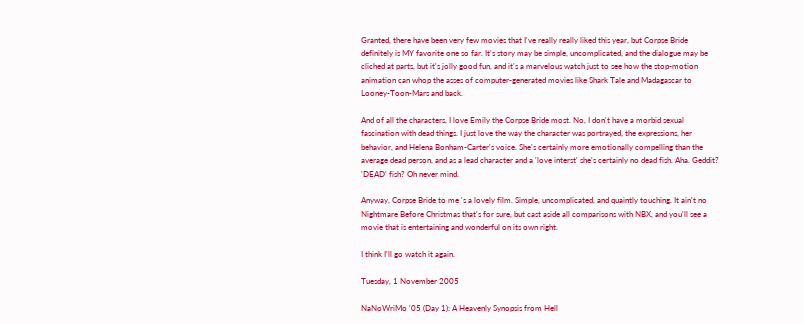Granted, there have been very few movies that I've really really liked this year, but Corpse Bride definitely is MY favorite one so far. It's story may be simple, uncomplicated, and the dialogue may be cliched at parts, but it's jolly good fun, and it's a marvelous watch just to see how the stop-motion animation can whop the asses of computer-generated movies like Shark Tale and Madagascar to Looney-Toon-Mars and back.

And of all the characters, I love Emily the Corpse Bride most. No, I don't have a morbid sexual fascination with dead things. I just love the way the character was portrayed, the expressions, her behavior, and Helena Bonham-Carter's voice. She's certainly more emotionally compelling than the average dead person, and as a lead character and a 'love interst' she's certainly no dead fish. Aha. Geddit? 'DEAD' fish? Oh never mind.

Anyway, Corpse Bride to me 's a lovely film. Simple, uncomplicated, and quaintly touching. It ain't no Nightmare Before Christmas that's for sure, but cast aside all comparisons with NBX, and you'll see a movie that is entertaining and wonderful on its own right.

I think I'll go watch it again.

Tuesday, 1 November 2005

NaNoWriMo '05 (Day 1): A Heavenly Synopsis from Hell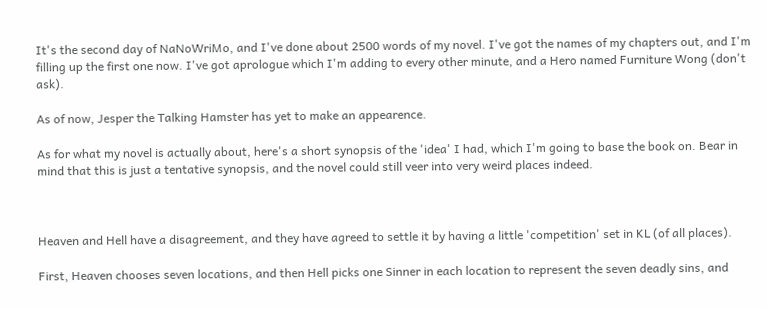It's the second day of NaNoWriMo, and I've done about 2500 words of my novel. I've got the names of my chapters out, and I'm filling up the first one now. I've got aprologue which I'm adding to every other minute, and a Hero named Furniture Wong (don't ask).

As of now, Jesper the Talking Hamster has yet to make an appearence.

As for what my novel is actually about, here's a short synopsis of the 'idea' I had, which I'm going to base the book on. Bear in mind that this is just a tentative synopsis, and the novel could still veer into very weird places indeed.



Heaven and Hell have a disagreement, and they have agreed to settle it by having a little 'competition' set in KL (of all places).

First, Heaven chooses seven locations, and then Hell picks one Sinner in each location to represent the seven deadly sins, and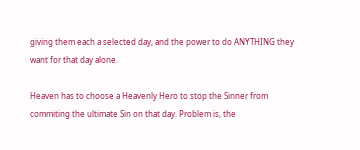giving them each a selected day, and the power to do ANYTHING they want for that day alone.

Heaven has to choose a Heavenly Hero to stop the Sinner from commiting the ultimate Sin on that day. Problem is, the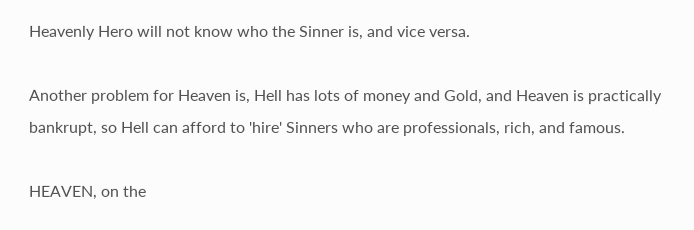Heavenly Hero will not know who the Sinner is, and vice versa.

Another problem for Heaven is, Hell has lots of money and Gold, and Heaven is practically bankrupt, so Hell can afford to 'hire' Sinners who are professionals, rich, and famous.

HEAVEN, on the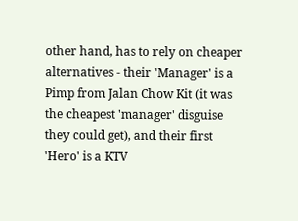other hand, has to rely on cheaper alternatives - their 'Manager' is a Pimp from Jalan Chow Kit (it was the cheapest 'manager' disguise they could get), and their first 'Hero' is a KTV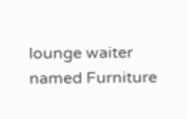lounge waiter named Furniture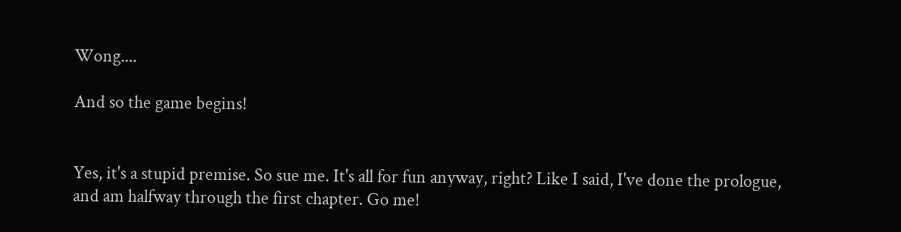Wong....

And so the game begins!


Yes, it's a stupid premise. So sue me. It's all for fun anyway, right? Like I said, I've done the prologue, and am halfway through the first chapter. Go me!